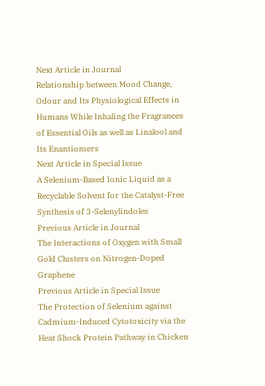Next Article in Journal
Relationship between Mood Change, Odour and Its Physiological Effects in Humans While Inhaling the Fragrances of Essential Oils as well as Linalool and Its Enantiomers
Next Article in Special Issue
A Selenium-Based Ionic Liquid as a Recyclable Solvent for the Catalyst-Free Synthesis of 3-Selenylindoles
Previous Article in Journal
The Interactions of Oxygen with Small Gold Clusters on Nitrogen-Doped Graphene
Previous Article in Special Issue
The Protection of Selenium against Cadmium-Induced Cytotoxicity via the Heat Shock Protein Pathway in Chicken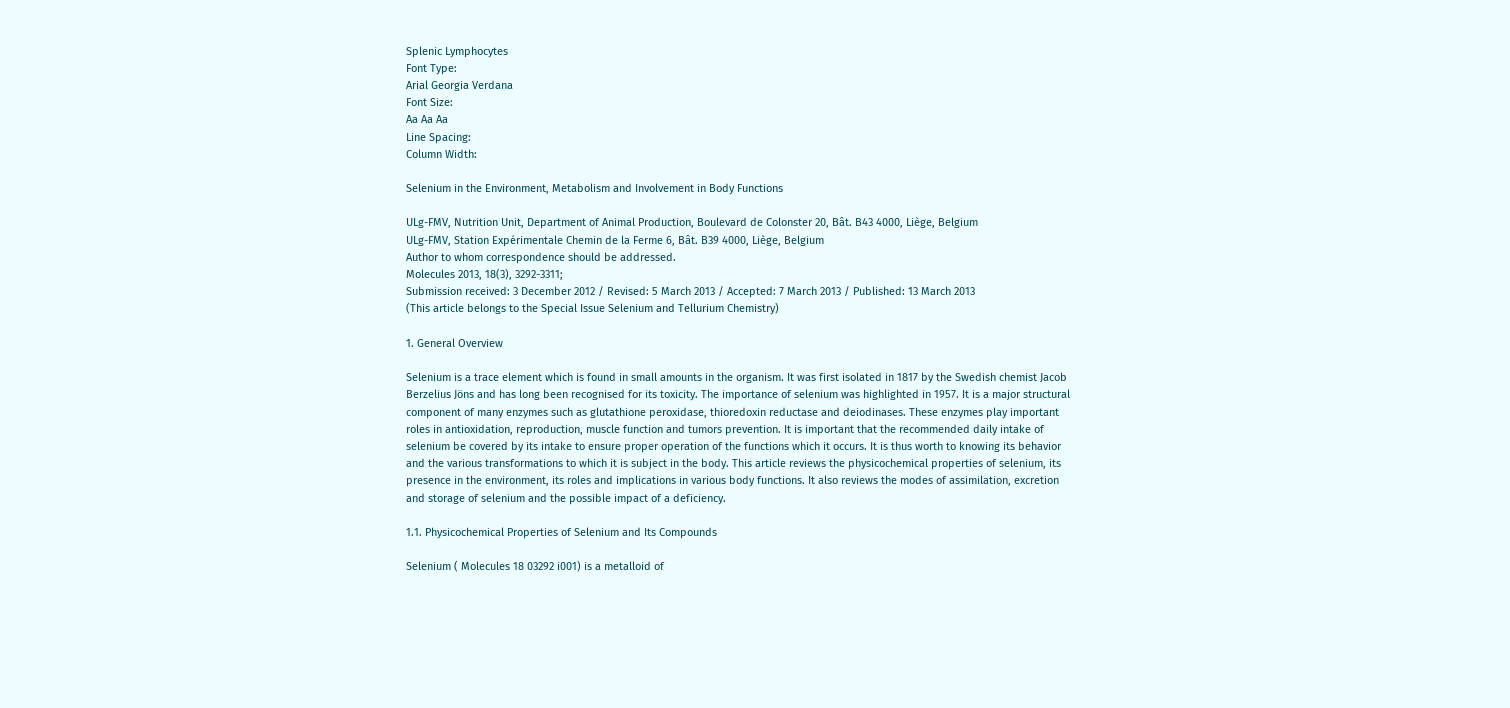Splenic Lymphocytes
Font Type:
Arial Georgia Verdana
Font Size:
Aa Aa Aa
Line Spacing:
Column Width:

Selenium in the Environment, Metabolism and Involvement in Body Functions

ULg-FMV, Nutrition Unit, Department of Animal Production, Boulevard de Colonster 20, Bât. B43 4000, Liège, Belgium
ULg-FMV, Station Expérimentale Chemin de la Ferme 6, Bât. B39 4000, Liège, Belgium
Author to whom correspondence should be addressed.
Molecules 2013, 18(3), 3292-3311;
Submission received: 3 December 2012 / Revised: 5 March 2013 / Accepted: 7 March 2013 / Published: 13 March 2013
(This article belongs to the Special Issue Selenium and Tellurium Chemistry)

1. General Overview

Selenium is a trace element which is found in small amounts in the organism. It was first isolated in 1817 by the Swedish chemist Jacob Berzelius Jöns and has long been recognised for its toxicity. The importance of selenium was highlighted in 1957. It is a major structural component of many enzymes such as glutathione peroxidase, thioredoxin reductase and deiodinases. These enzymes play important roles in antioxidation, reproduction, muscle function and tumors prevention. It is important that the recommended daily intake of selenium be covered by its intake to ensure proper operation of the functions which it occurs. It is thus worth to knowing its behavior and the various transformations to which it is subject in the body. This article reviews the physicochemical properties of selenium, its presence in the environment, its roles and implications in various body functions. It also reviews the modes of assimilation, excretion and storage of selenium and the possible impact of a deficiency.

1.1. Physicochemical Properties of Selenium and Its Compounds

Selenium ( Molecules 18 03292 i001) is a metalloid of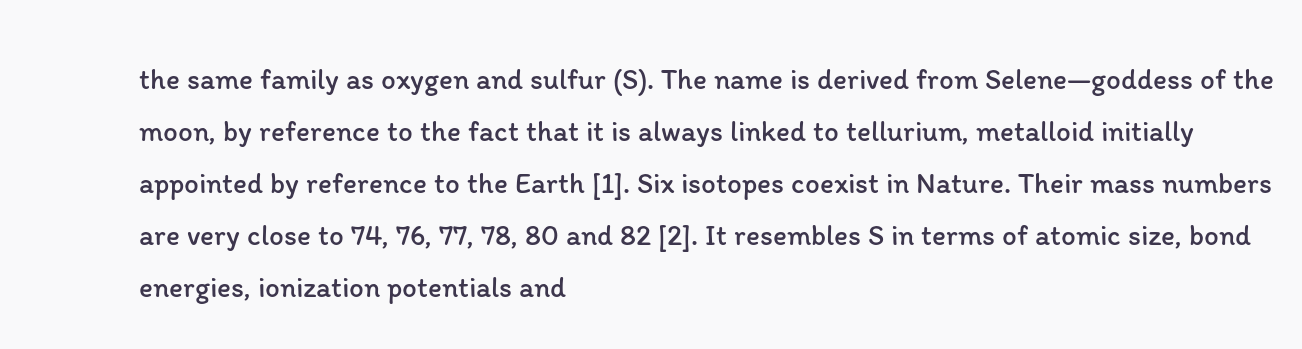the same family as oxygen and sulfur (S). The name is derived from Selene—goddess of the moon, by reference to the fact that it is always linked to tellurium, metalloid initially appointed by reference to the Earth [1]. Six isotopes coexist in Nature. Their mass numbers are very close to 74, 76, 77, 78, 80 and 82 [2]. It resembles S in terms of atomic size, bond energies, ionization potentials and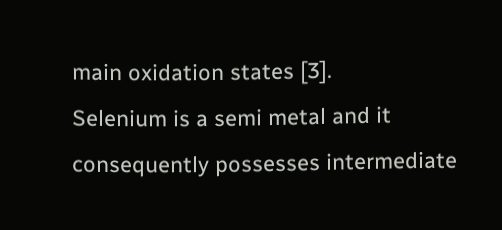main oxidation states [3].
Selenium is a semi metal and it consequently possesses intermediate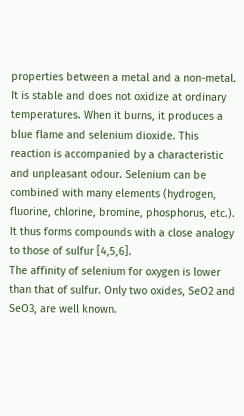properties between a metal and a non-metal. It is stable and does not oxidize at ordinary temperatures. When it burns, it produces a blue flame and selenium dioxide. This reaction is accompanied by a characteristic and unpleasant odour. Selenium can be combined with many elements (hydrogen, fluorine, chlorine, bromine, phosphorus, etc.). It thus forms compounds with a close analogy to those of sulfur [4,5,6].
The affinity of selenium for oxygen is lower than that of sulfur. Only two oxides, SeO2 and SeO3, are well known.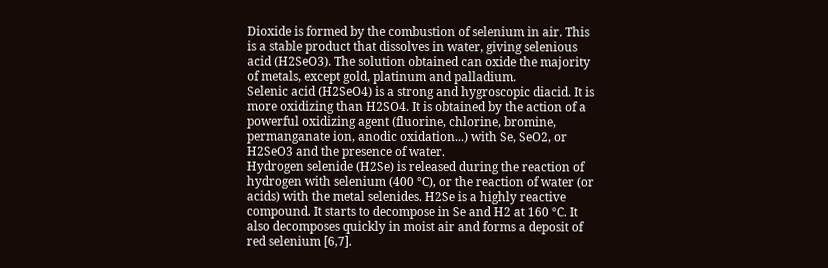Dioxide is formed by the combustion of selenium in air. This is a stable product that dissolves in water, giving selenious acid (H2SeO3). The solution obtained can oxide the majority of metals, except gold, platinum and palladium.
Selenic acid (H2SeO4) is a strong and hygroscopic diacid. It is more oxidizing than H2SO4. It is obtained by the action of a powerful oxidizing agent (fluorine, chlorine, bromine, permanganate ion, anodic oxidation...) with Se, SeO2, or H2SeO3 and the presence of water.
Hydrogen selenide (H2Se) is released during the reaction of hydrogen with selenium (400 °C), or the reaction of water (or acids) with the metal selenides. H2Se is a highly reactive compound. It starts to decompose in Se and H2 at 160 °C. It also decomposes quickly in moist air and forms a deposit of red selenium [6,7].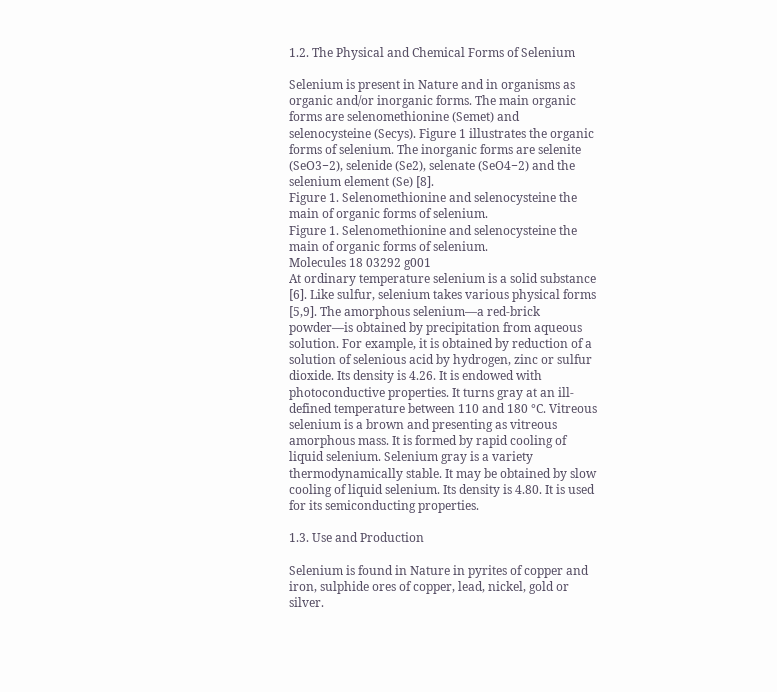1.2. The Physical and Chemical Forms of Selenium

Selenium is present in Nature and in organisms as organic and/or inorganic forms. The main organic forms are selenomethionine (Semet) and selenocysteine (Secys). Figure 1 illustrates the organic forms of selenium. The inorganic forms are selenite (SeO3−2), selenide (Se2), selenate (SeO4−2) and the selenium element (Se) [8].
Figure 1. Selenomethionine and selenocysteine the main of organic forms of selenium.
Figure 1. Selenomethionine and selenocysteine the main of organic forms of selenium.
Molecules 18 03292 g001
At ordinary temperature selenium is a solid substance [6]. Like sulfur, selenium takes various physical forms [5,9]. The amorphous selenium—a red-brick powder—is obtained by precipitation from aqueous solution. For example, it is obtained by reduction of a solution of selenious acid by hydrogen, zinc or sulfur dioxide. Its density is 4.26. It is endowed with photoconductive properties. It turns gray at an ill-defined temperature between 110 and 180 °C. Vitreous selenium is a brown and presenting as vitreous amorphous mass. It is formed by rapid cooling of liquid selenium. Selenium gray is a variety thermodynamically stable. It may be obtained by slow cooling of liquid selenium. Its density is 4.80. It is used for its semiconducting properties.

1.3. Use and Production

Selenium is found in Nature in pyrites of copper and iron, sulphide ores of copper, lead, nickel, gold or silver.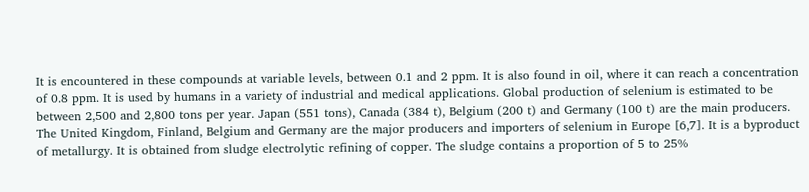It is encountered in these compounds at variable levels, between 0.1 and 2 ppm. It is also found in oil, where it can reach a concentration of 0.8 ppm. It is used by humans in a variety of industrial and medical applications. Global production of selenium is estimated to be between 2,500 and 2,800 tons per year. Japan (551 tons), Canada (384 t), Belgium (200 t) and Germany (100 t) are the main producers. The United Kingdom, Finland, Belgium and Germany are the major producers and importers of selenium in Europe [6,7]. It is a byproduct of metallurgy. It is obtained from sludge electrolytic refining of copper. The sludge contains a proportion of 5 to 25%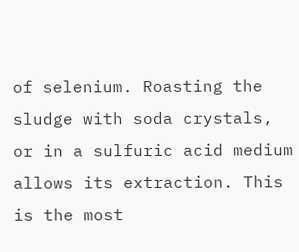of selenium. Roasting the sludge with soda crystals, or in a sulfuric acid medium allows its extraction. This is the most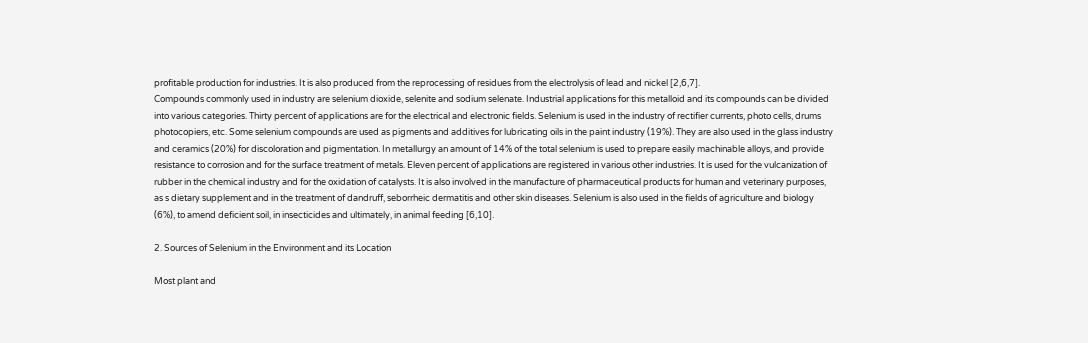profitable production for industries. It is also produced from the reprocessing of residues from the electrolysis of lead and nickel [2,6,7].
Compounds commonly used in industry are selenium dioxide, selenite and sodium selenate. Industrial applications for this metalloid and its compounds can be divided into various categories. Thirty percent of applications are for the electrical and electronic fields. Selenium is used in the industry of rectifier currents, photo cells, drums photocopiers, etc. Some selenium compounds are used as pigments and additives for lubricating oils in the paint industry (19%). They are also used in the glass industry and ceramics (20%) for discoloration and pigmentation. In metallurgy an amount of 14% of the total selenium is used to prepare easily machinable alloys, and provide resistance to corrosion and for the surface treatment of metals. Eleven percent of applications are registered in various other industries. It is used for the vulcanization of rubber in the chemical industry and for the oxidation of catalysts. It is also involved in the manufacture of pharmaceutical products for human and veterinary purposes, as s dietary supplement and in the treatment of dandruff, seborrheic dermatitis and other skin diseases. Selenium is also used in the fields of agriculture and biology (6%), to amend deficient soil, in insecticides and ultimately, in animal feeding [6,10].

2. Sources of Selenium in the Environment and its Location

Most plant and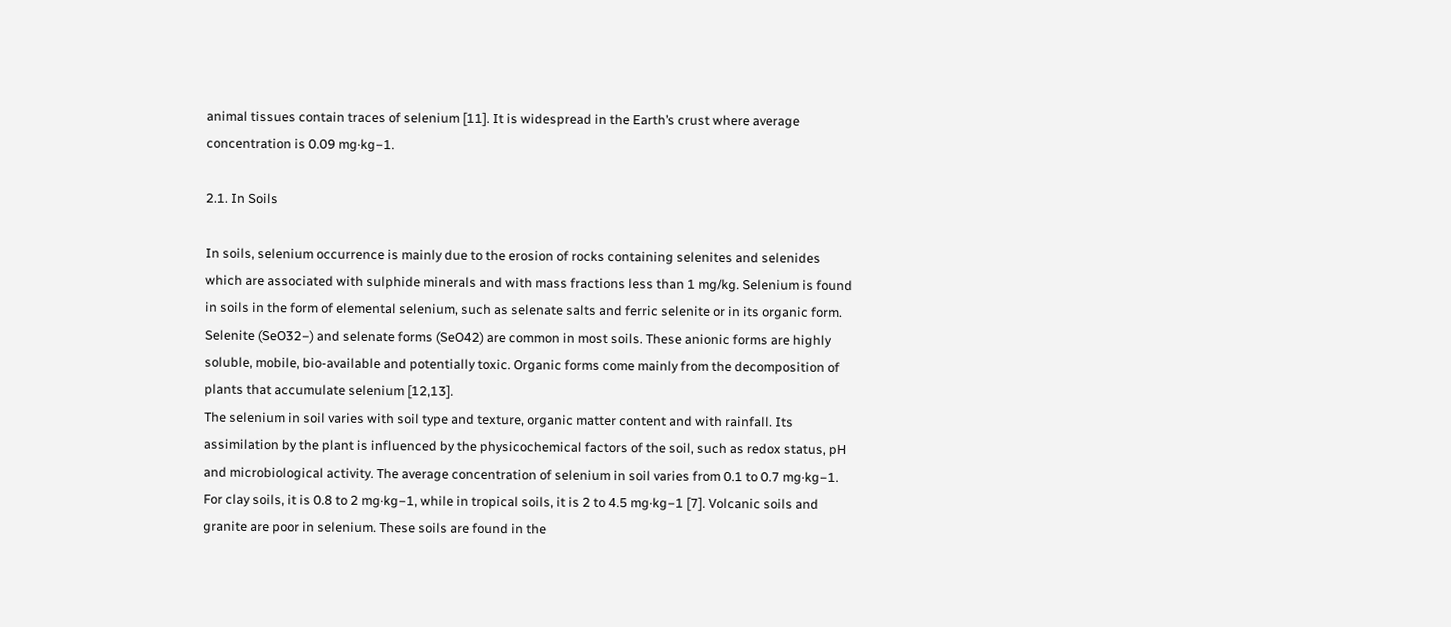animal tissues contain traces of selenium [11]. It is widespread in the Earth’s crust where average concentration is 0.09 mg·kg−1.

2.1. In Soils

In soils, selenium occurrence is mainly due to the erosion of rocks containing selenites and selenides which are associated with sulphide minerals and with mass fractions less than 1 mg/kg. Selenium is found in soils in the form of elemental selenium, such as selenate salts and ferric selenite or in its organic form. Selenite (SeO32−) and selenate forms (SeO42) are common in most soils. These anionic forms are highly soluble, mobile, bio-available and potentially toxic. Organic forms come mainly from the decomposition of plants that accumulate selenium [12,13].
The selenium in soil varies with soil type and texture, organic matter content and with rainfall. Its assimilation by the plant is influenced by the physicochemical factors of the soil, such as redox status, pH and microbiological activity. The average concentration of selenium in soil varies from 0.1 to 0.7 mg·kg−1. For clay soils, it is 0.8 to 2 mg·kg−1, while in tropical soils, it is 2 to 4.5 mg·kg−1 [7]. Volcanic soils and granite are poor in selenium. These soils are found in the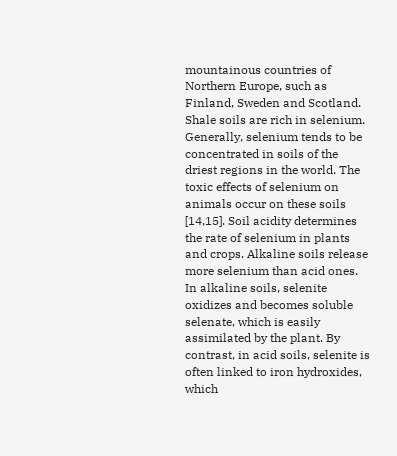mountainous countries of Northern Europe, such as Finland, Sweden and Scotland. Shale soils are rich in selenium. Generally, selenium tends to be concentrated in soils of the driest regions in the world. The toxic effects of selenium on animals occur on these soils [14,15]. Soil acidity determines the rate of selenium in plants and crops. Alkaline soils release more selenium than acid ones. In alkaline soils, selenite oxidizes and becomes soluble selenate, which is easily assimilated by the plant. By contrast, in acid soils, selenite is often linked to iron hydroxides, which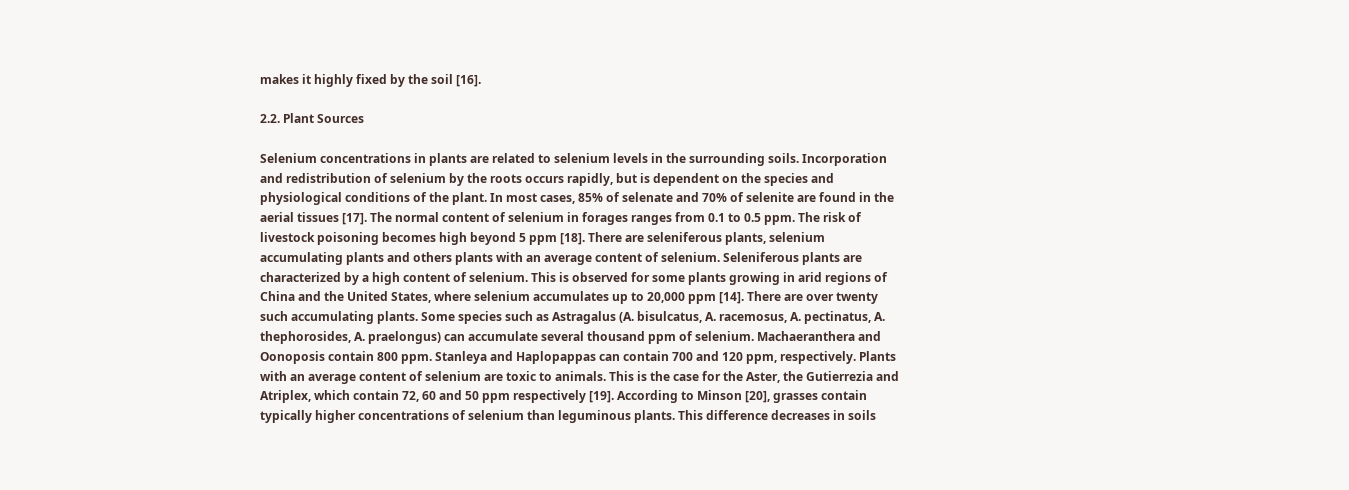makes it highly fixed by the soil [16].

2.2. Plant Sources

Selenium concentrations in plants are related to selenium levels in the surrounding soils. Incorporation and redistribution of selenium by the roots occurs rapidly, but is dependent on the species and physiological conditions of the plant. In most cases, 85% of selenate and 70% of selenite are found in the aerial tissues [17]. The normal content of selenium in forages ranges from 0.1 to 0.5 ppm. The risk of livestock poisoning becomes high beyond 5 ppm [18]. There are seleniferous plants, selenium accumulating plants and others plants with an average content of selenium. Seleniferous plants are characterized by a high content of selenium. This is observed for some plants growing in arid regions of China and the United States, where selenium accumulates up to 20,000 ppm [14]. There are over twenty such accumulating plants. Some species such as Astragalus (A. bisulcatus, A. racemosus, A. pectinatus, A. thephorosides, A. praelongus) can accumulate several thousand ppm of selenium. Machaeranthera and Oonoposis contain 800 ppm. Stanleya and Haplopappas can contain 700 and 120 ppm, respectively. Plants with an average content of selenium are toxic to animals. This is the case for the Aster, the Gutierrezia and Atriplex, which contain 72, 60 and 50 ppm respectively [19]. According to Minson [20], grasses contain typically higher concentrations of selenium than leguminous plants. This difference decreases in soils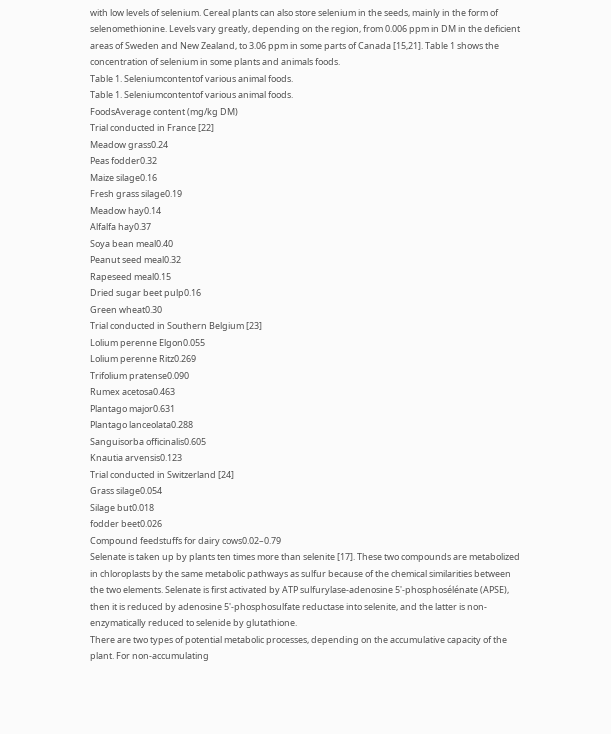with low levels of selenium. Cereal plants can also store selenium in the seeds, mainly in the form of selenomethionine. Levels vary greatly, depending on the region, from 0.006 ppm in DM in the deficient areas of Sweden and New Zealand, to 3.06 ppm in some parts of Canada [15,21]. Table 1 shows the concentration of selenium in some plants and animals foods.
Table 1. Seleniumcontentof various animal foods.
Table 1. Seleniumcontentof various animal foods.
FoodsAverage content (mg/kg DM)
Trial conducted in France [22]
Meadow grass0.24
Peas fodder0.32
Maize silage0.16
Fresh grass silage0.19
Meadow hay0.14
Alfalfa hay0.37
Soya bean meal0.40
Peanut seed meal0.32
Rapeseed meal0.15
Dried sugar beet pulp0.16
Green wheat0.30
Trial conducted in Southern Belgium [23]
Lolium perenne Elgon0.055
Lolium perenne Ritz0.269
Trifolium pratense0.090
Rumex acetosa0.463
Plantago major0.631
Plantago lanceolata0.288
Sanguisorba officinalis0.605
Knautia arvensis0.123
Trial conducted in Switzerland [24]
Grass silage0.054
Silage but0.018
fodder beet0.026
Compound feedstuffs for dairy cows0.02–0.79
Selenate is taken up by plants ten times more than selenite [17]. These two compounds are metabolized in chloroplasts by the same metabolic pathways as sulfur because of the chemical similarities between the two elements. Selenate is first activated by ATP sulfurylase-adenosine 5'-phosphosélénate (APSE), then it is reduced by adenosine 5'-phosphosulfate reductase into selenite, and the latter is non-enzymatically reduced to selenide by glutathione.
There are two types of potential metabolic processes, depending on the accumulative capacity of the plant. For non-accumulating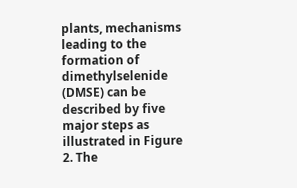plants, mechanisms leading to the formation of dimethylselenide (DMSE) can be described by five major steps as illustrated in Figure 2. The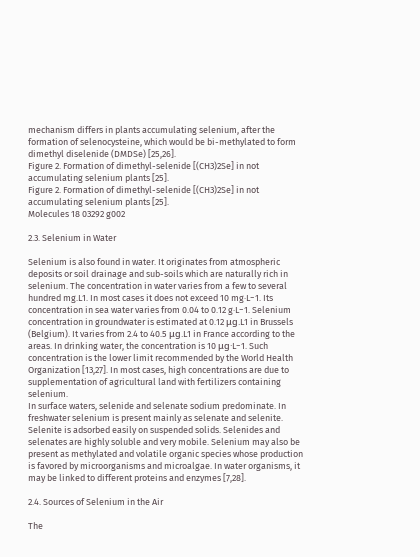mechanism differs in plants accumulating selenium, after the formation of selenocysteine, which would be bi-methylated to form dimethyl diselenide (DMDSe) [25,26].
Figure 2. Formation of dimethyl-selenide [(CH3)2Se] in not accumulating selenium plants [25].
Figure 2. Formation of dimethyl-selenide [(CH3)2Se] in not accumulating selenium plants [25].
Molecules 18 03292 g002

2.3. Selenium in Water

Selenium is also found in water. It originates from atmospheric deposits or soil drainage and sub-soils which are naturally rich in selenium. The concentration in water varies from a few to several hundred mg.L1. In most cases it does not exceed 10 mg·L−1. Its concentration in sea water varies from 0.04 to 0.12 g·L−1. Selenium concentration in groundwater is estimated at 0.12 μg.L1 in Brussels (Belgium). It varies from 2.4 to 40.5 μg.L1 in France according to the areas. In drinking water, the concentration is 10 μg·L−1. Such concentration is the lower limit recommended by the World Health Organization [13,27]. In most cases, high concentrations are due to supplementation of agricultural land with fertilizers containing selenium.
In surface waters, selenide and selenate sodium predominate. In freshwater selenium is present mainly as selenate and selenite. Selenite is adsorbed easily on suspended solids. Selenides and selenates are highly soluble and very mobile. Selenium may also be present as methylated and volatile organic species whose production is favored by microorganisms and microalgae. In water organisms, it may be linked to different proteins and enzymes [7,28].

2.4. Sources of Selenium in the Air

The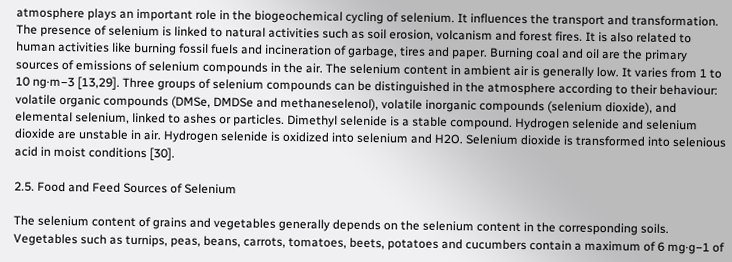atmosphere plays an important role in the biogeochemical cycling of selenium. It influences the transport and transformation. The presence of selenium is linked to natural activities such as soil erosion, volcanism and forest fires. It is also related to human activities like burning fossil fuels and incineration of garbage, tires and paper. Burning coal and oil are the primary sources of emissions of selenium compounds in the air. The selenium content in ambient air is generally low. It varies from 1 to 10 ng·m−3 [13,29]. Three groups of selenium compounds can be distinguished in the atmosphere according to their behaviour: volatile organic compounds (DMSe, DMDSe and methaneselenol), volatile inorganic compounds (selenium dioxide), and elemental selenium, linked to ashes or particles. Dimethyl selenide is a stable compound. Hydrogen selenide and selenium dioxide are unstable in air. Hydrogen selenide is oxidized into selenium and H2O. Selenium dioxide is transformed into selenious acid in moist conditions [30].

2.5. Food and Feed Sources of Selenium

The selenium content of grains and vegetables generally depends on the selenium content in the corresponding soils. Vegetables such as turnips, peas, beans, carrots, tomatoes, beets, potatoes and cucumbers contain a maximum of 6 mg·g−1 of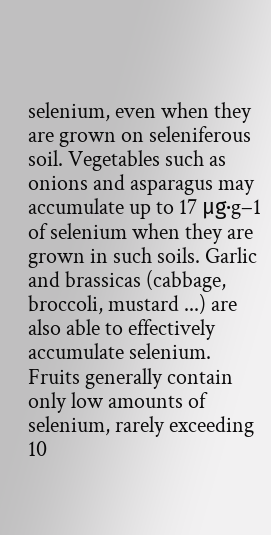selenium, even when they are grown on seleniferous soil. Vegetables such as onions and asparagus may accumulate up to 17 μg·g−1 of selenium when they are grown in such soils. Garlic and brassicas (cabbage, broccoli, mustard ...) are also able to effectively accumulate selenium. Fruits generally contain only low amounts of selenium, rarely exceeding 10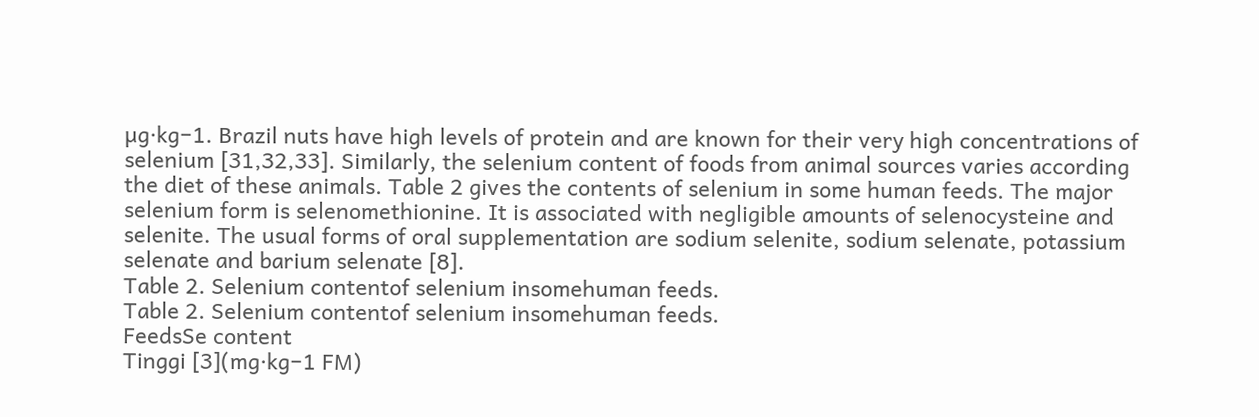µg·kg−1. Brazil nuts have high levels of protein and are known for their very high concentrations of selenium [31,32,33]. Similarly, the selenium content of foods from animal sources varies according the diet of these animals. Table 2 gives the contents of selenium in some human feeds. The major selenium form is selenomethionine. It is associated with negligible amounts of selenocysteine and selenite. The usual forms of oral supplementation are sodium selenite, sodium selenate, potassium selenate and barium selenate [8].
Table 2. Selenium contentof selenium insomehuman feeds.
Table 2. Selenium contentof selenium insomehuman feeds.
FeedsSe content
Tinggi [3](mg·kg−1 FM)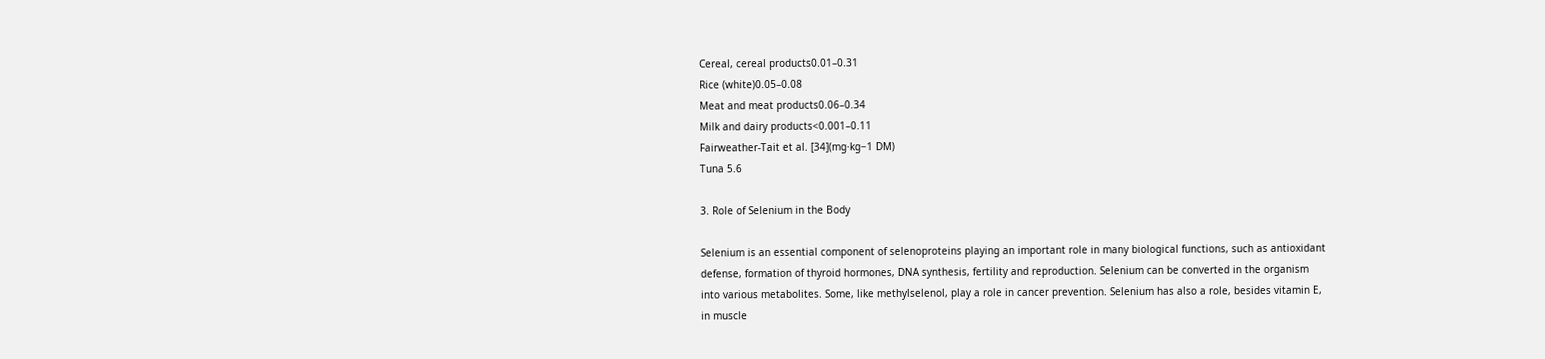Cereal, cereal products0.01–0.31
Rice (white)0.05–0.08
Meat and meat products0.06–0.34
Milk and dairy products<0.001–0.11
Fairweather-Tait et al. [34](mg·kg−1 DM)
Tuna 5.6

3. Role of Selenium in the Body

Selenium is an essential component of selenoproteins playing an important role in many biological functions, such as antioxidant defense, formation of thyroid hormones, DNA synthesis, fertility and reproduction. Selenium can be converted in the organism into various metabolites. Some, like methylselenol, play a role in cancer prevention. Selenium has also a role, besides vitamin E, in muscle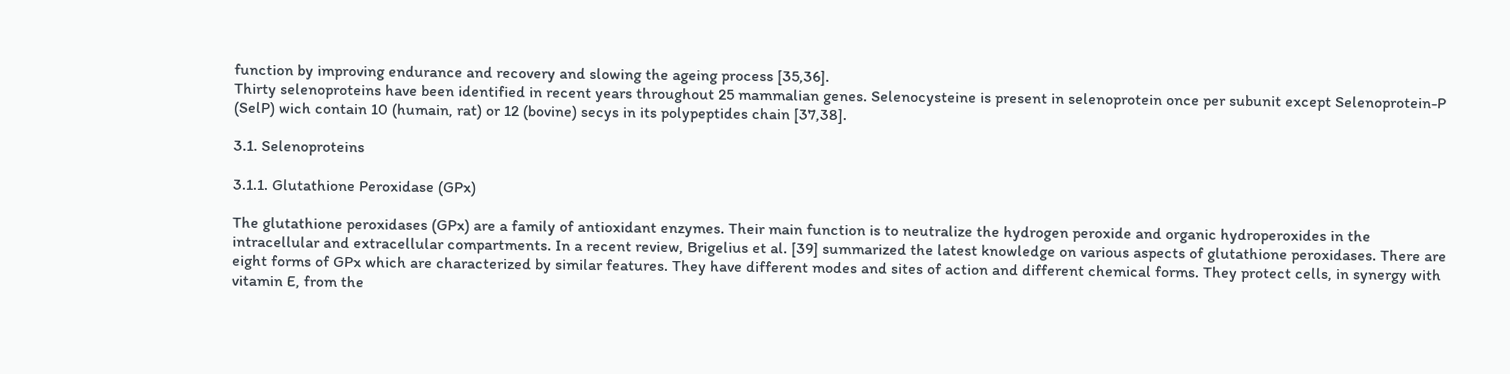function by improving endurance and recovery and slowing the ageing process [35,36].
Thirty selenoproteins have been identified in recent years throughout 25 mammalian genes. Selenocysteine is present in selenoprotein once per subunit except Selenoprotein-P (SelP) wich contain 10 (humain, rat) or 12 (bovine) secys in its polypeptides chain [37,38].

3.1. Selenoproteins

3.1.1. Glutathione Peroxidase (GPx)

The glutathione peroxidases (GPx) are a family of antioxidant enzymes. Their main function is to neutralize the hydrogen peroxide and organic hydroperoxides in the intracellular and extracellular compartments. In a recent review, Brigelius et al. [39] summarized the latest knowledge on various aspects of glutathione peroxidases. There are eight forms of GPx which are characterized by similar features. They have different modes and sites of action and different chemical forms. They protect cells, in synergy with vitamin E, from the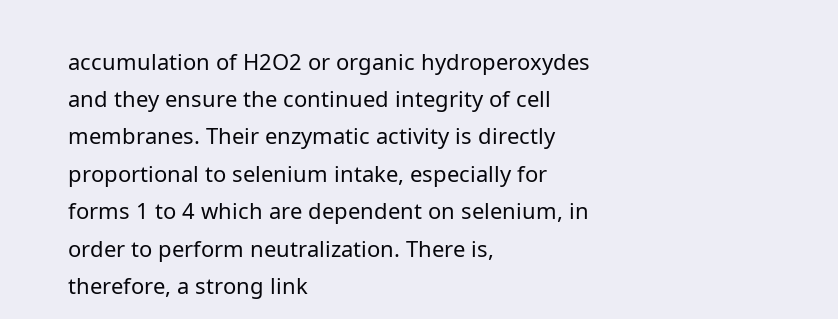accumulation of H2O2 or organic hydroperoxydes and they ensure the continued integrity of cell membranes. Their enzymatic activity is directly proportional to selenium intake, especially for forms 1 to 4 which are dependent on selenium, in order to perform neutralization. There is, therefore, a strong link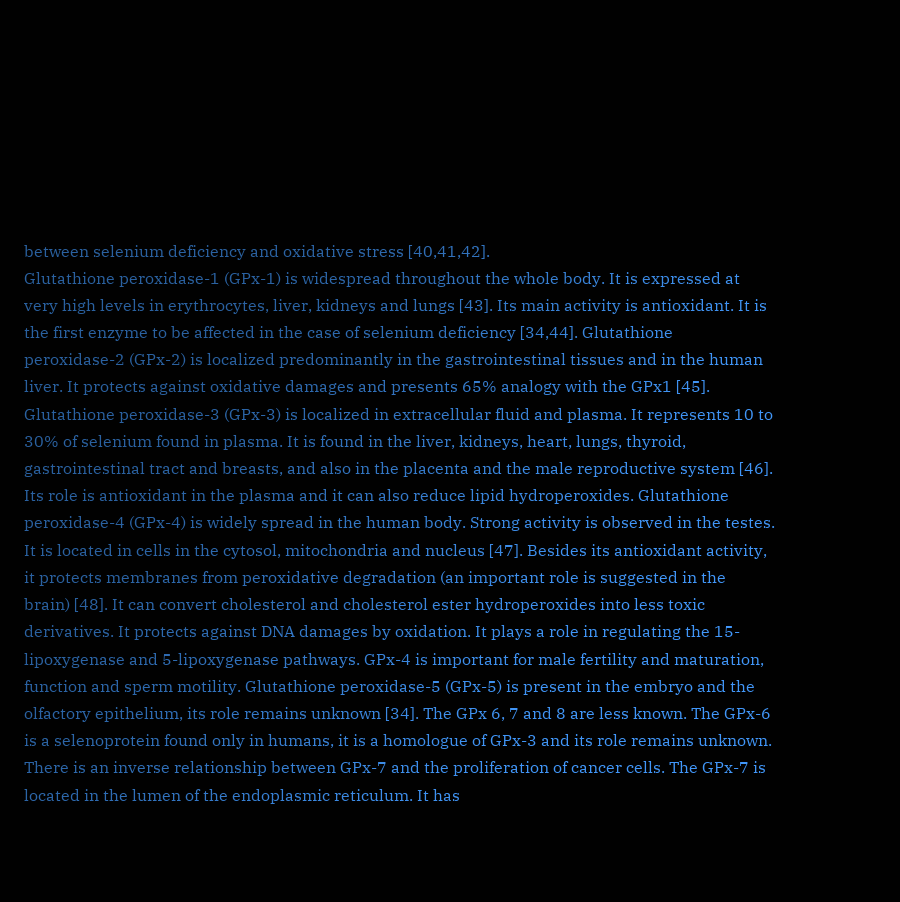between selenium deficiency and oxidative stress [40,41,42].
Glutathione peroxidase-1 (GPx-1) is widespread throughout the whole body. It is expressed at very high levels in erythrocytes, liver, kidneys and lungs [43]. Its main activity is antioxidant. It is the first enzyme to be affected in the case of selenium deficiency [34,44]. Glutathione peroxidase-2 (GPx-2) is localized predominantly in the gastrointestinal tissues and in the human liver. It protects against oxidative damages and presents 65% analogy with the GPx1 [45]. Glutathione peroxidase-3 (GPx-3) is localized in extracellular fluid and plasma. It represents 10 to 30% of selenium found in plasma. It is found in the liver, kidneys, heart, lungs, thyroid, gastrointestinal tract and breasts, and also in the placenta and the male reproductive system [46]. Its role is antioxidant in the plasma and it can also reduce lipid hydroperoxides. Glutathione peroxidase-4 (GPx-4) is widely spread in the human body. Strong activity is observed in the testes. It is located in cells in the cytosol, mitochondria and nucleus [47]. Besides its antioxidant activity, it protects membranes from peroxidative degradation (an important role is suggested in the brain) [48]. It can convert cholesterol and cholesterol ester hydroperoxides into less toxic derivatives. It protects against DNA damages by oxidation. It plays a role in regulating the 15-lipoxygenase and 5-lipoxygenase pathways. GPx-4 is important for male fertility and maturation, function and sperm motility. Glutathione peroxidase-5 (GPx-5) is present in the embryo and the olfactory epithelium, its role remains unknown [34]. The GPx 6, 7 and 8 are less known. The GPx-6 is a selenoprotein found only in humans, it is a homologue of GPx-3 and its role remains unknown. There is an inverse relationship between GPx-7 and the proliferation of cancer cells. The GPx-7 is located in the lumen of the endoplasmic reticulum. It has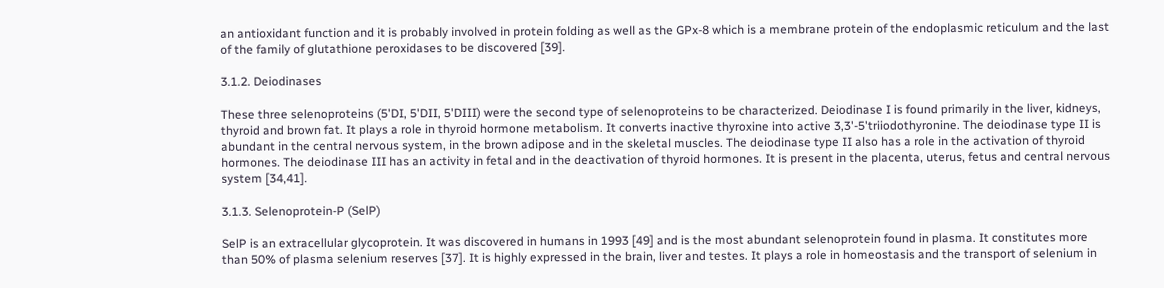an antioxidant function and it is probably involved in protein folding as well as the GPx-8 which is a membrane protein of the endoplasmic reticulum and the last of the family of glutathione peroxidases to be discovered [39].

3.1.2. Deiodinases

These three selenoproteins (5'DI, 5'DII, 5'DIII) were the second type of selenoproteins to be characterized. Deiodinase I is found primarily in the liver, kidneys, thyroid and brown fat. It plays a role in thyroid hormone metabolism. It converts inactive thyroxine into active 3,3'-5'triiodothyronine. The deiodinase type II is abundant in the central nervous system, in the brown adipose and in the skeletal muscles. The deiodinase type II also has a role in the activation of thyroid hormones. The deiodinase III has an activity in fetal and in the deactivation of thyroid hormones. It is present in the placenta, uterus, fetus and central nervous system [34,41].

3.1.3. Selenoprotein-P (SelP)

SelP is an extracellular glycoprotein. It was discovered in humans in 1993 [49] and is the most abundant selenoprotein found in plasma. It constitutes more than 50% of plasma selenium reserves [37]. It is highly expressed in the brain, liver and testes. It plays a role in homeostasis and the transport of selenium in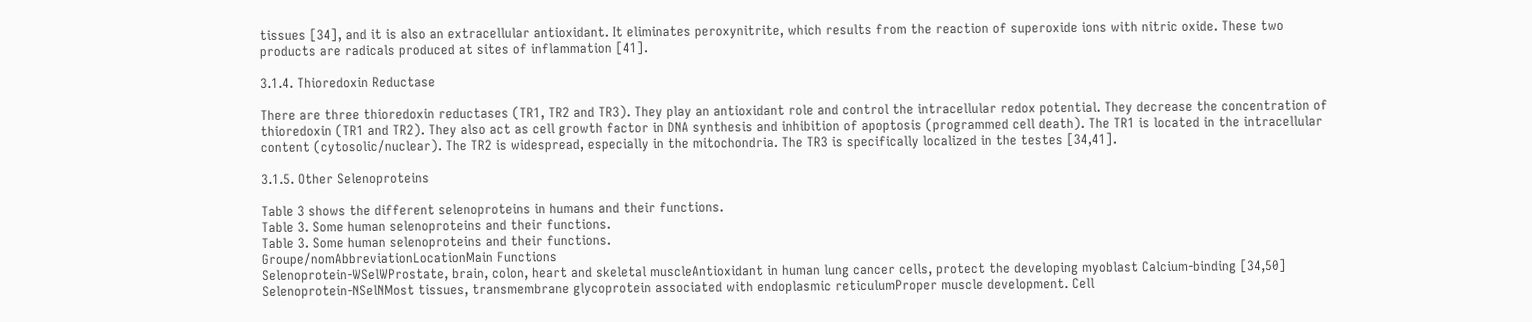tissues [34], and it is also an extracellular antioxidant. It eliminates peroxynitrite, which results from the reaction of superoxide ions with nitric oxide. These two products are radicals produced at sites of inflammation [41].

3.1.4. Thioredoxin Reductase

There are three thioredoxin reductases (TR1, TR2 and TR3). They play an antioxidant role and control the intracellular redox potential. They decrease the concentration of thioredoxin (TR1 and TR2). They also act as cell growth factor in DNA synthesis and inhibition of apoptosis (programmed cell death). The TR1 is located in the intracellular content (cytosolic/nuclear). The TR2 is widespread, especially in the mitochondria. The TR3 is specifically localized in the testes [34,41].

3.1.5. Other Selenoproteins

Table 3 shows the different selenoproteins in humans and their functions.
Table 3. Some human selenoproteins and their functions.
Table 3. Some human selenoproteins and their functions.
Groupe/nomAbbreviationLocationMain Functions
Selenoprotein-WSelWProstate, brain, colon, heart and skeletal muscleAntioxidant in human lung cancer cells, protect the developing myoblast Calcium-binding [34,50]
Selenoprotein-NSelNMost tissues, transmembrane glycoprotein associated with endoplasmic reticulumProper muscle development. Cell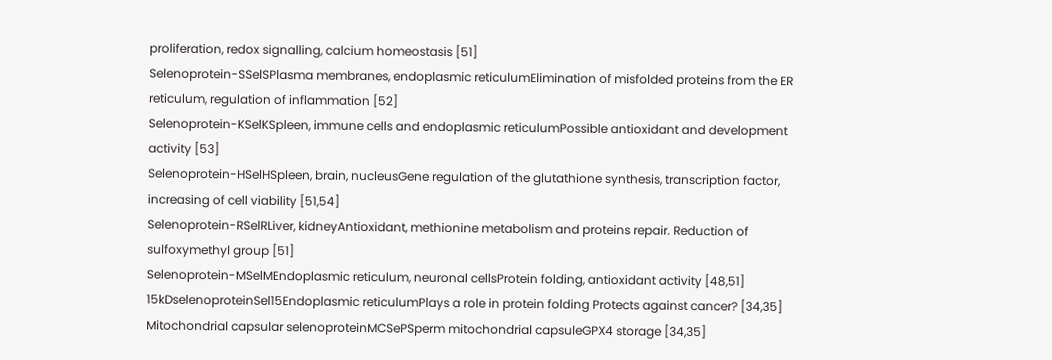proliferation, redox signalling, calcium homeostasis [51]
Selenoprotein-SSelSPlasma membranes, endoplasmic reticulumElimination of misfolded proteins from the ER reticulum, regulation of inflammation [52]
Selenoprotein-KSelKSpleen, immune cells and endoplasmic reticulumPossible antioxidant and development activity [53]
Selenoprotein-HSelHSpleen, brain, nucleusGene regulation of the glutathione synthesis, transcription factor, increasing of cell viability [51,54]
Selenoprotein-RSelRLiver, kidneyAntioxidant, methionine metabolism and proteins repair. Reduction of sulfoxymethyl group [51]
Selenoprotein-MSelMEndoplasmic reticulum, neuronal cellsProtein folding, antioxidant activity [48,51]
15kDselenoproteinSel15Endoplasmic reticulumPlays a role in protein folding Protects against cancer? [34,35]
Mitochondrial capsular selenoproteinMCSePSperm mitochondrial capsuleGPX4 storage [34,35]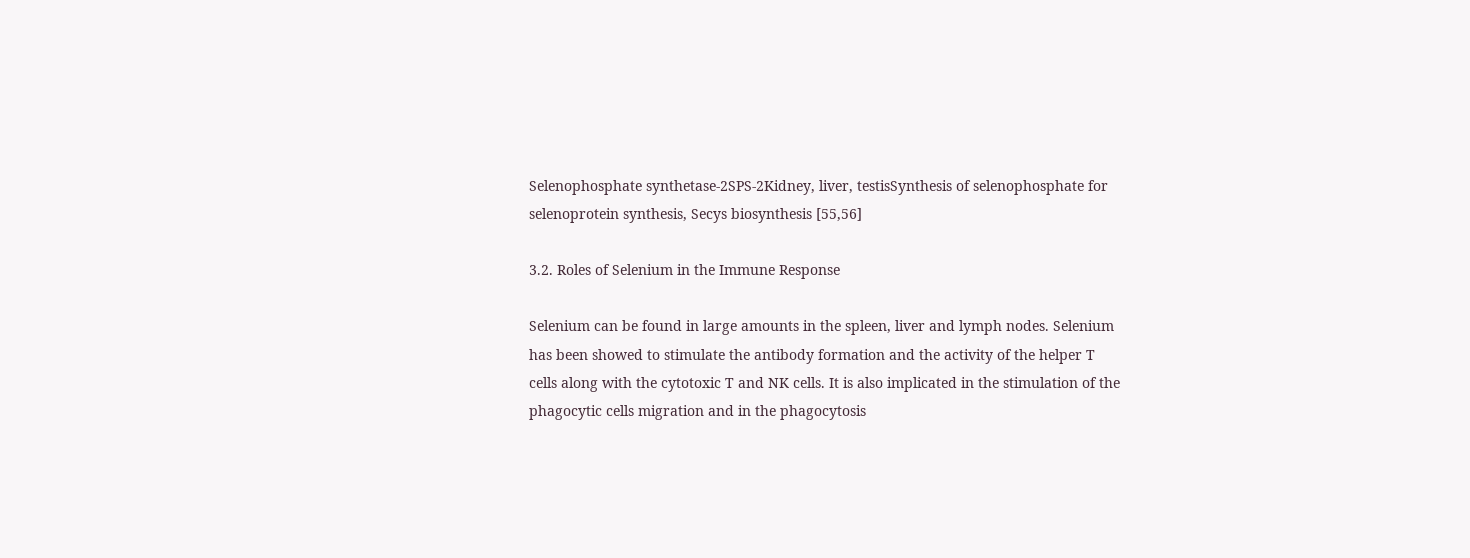Selenophosphate synthetase-2SPS-2Kidney, liver, testisSynthesis of selenophosphate for selenoprotein synthesis, Secys biosynthesis [55,56]

3.2. Roles of Selenium in the Immune Response

Selenium can be found in large amounts in the spleen, liver and lymph nodes. Selenium has been showed to stimulate the antibody formation and the activity of the helper T cells along with the cytotoxic T and NK cells. It is also implicated in the stimulation of the phagocytic cells migration and in the phagocytosis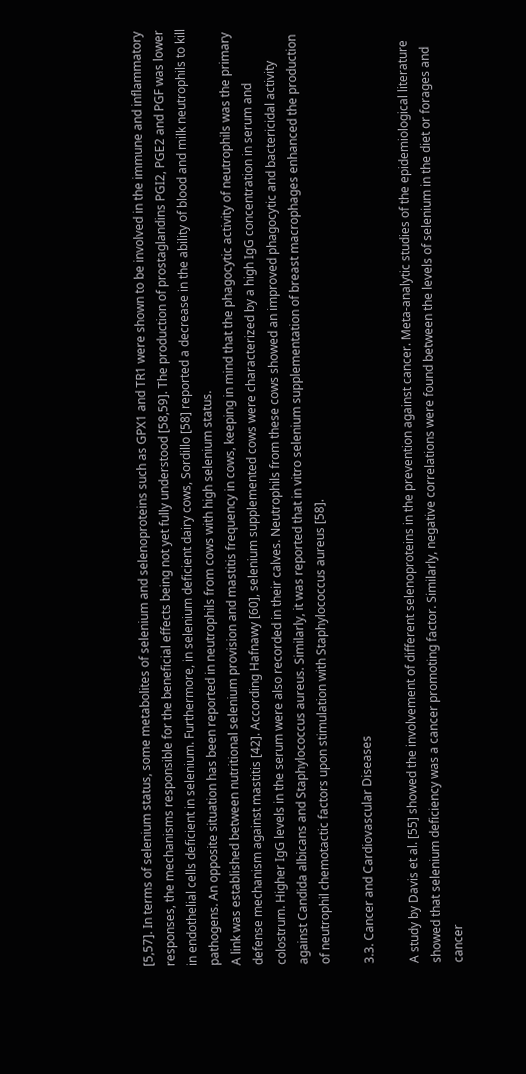[5,57]. In terms of selenium status, some metabolites of selenium and selenoproteins such as GPX1 and TR1 were shown to be involved in the immune and inflammatory responses, the mechanisms responsible for the beneficial effects being not yet fully understood [58,59]. The production of prostaglandins PGI2, PGE2 and PGF was lower in endothelial cells deficient in selenium. Furthermore, in selenium deficient dairy cows, Sordillo [58] reported a decrease in the ability of blood and milk neutrophils to kill pathogens. An opposite situation has been reported in neutrophils from cows with high selenium status.
A link was established between nutritional selenium provision and mastitis frequency in cows, keeping in mind that the phagocytic activity of neutrophils was the primary defense mechanism against mastitis [42]. According Hafnawy [60], selenium supplemented cows were characterized by a high IgG concentration in serum and colostrum. Higher IgG levels in the serum were also recorded in their calves. Neutrophils from these cows showed an improved phagocytic and bactericidal activity against Candida albicans and Staphylococcus aureus. Similarly, it was reported that in vitro selenium supplementation of breast macrophages enhanced the production of neutrophil chemotactic factors upon stimulation with Staphylococcus aureus [58].

3.3. Cancer and Cardiovascular Diseases

A study by Davis et al. [55] showed the involvement of different selenoproteins in the prevention against cancer. Meta-analytic studies of the epidemiological literature showed that selenium deficiency was a cancer promoting factor. Similarly, negative correlations were found between the levels of selenium in the diet or forages and cancer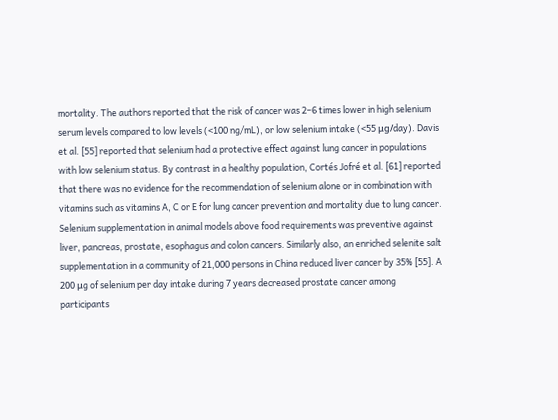mortality. The authors reported that the risk of cancer was 2–6 times lower in high selenium serum levels compared to low levels (<100 ng/mL), or low selenium intake (<55 μg/day). Davis et al. [55] reported that selenium had a protective effect against lung cancer in populations with low selenium status. By contrast in a healthy population, Cortés Jofré et al. [61] reported that there was no evidence for the recommendation of selenium alone or in combination with vitamins such as vitamins A, C or E for lung cancer prevention and mortality due to lung cancer. Selenium supplementation in animal models above food requirements was preventive against liver, pancreas, prostate, esophagus and colon cancers. Similarly also, an enriched selenite salt supplementation in a community of 21,000 persons in China reduced liver cancer by 35% [55]. A 200 μg of selenium per day intake during 7 years decreased prostate cancer among participants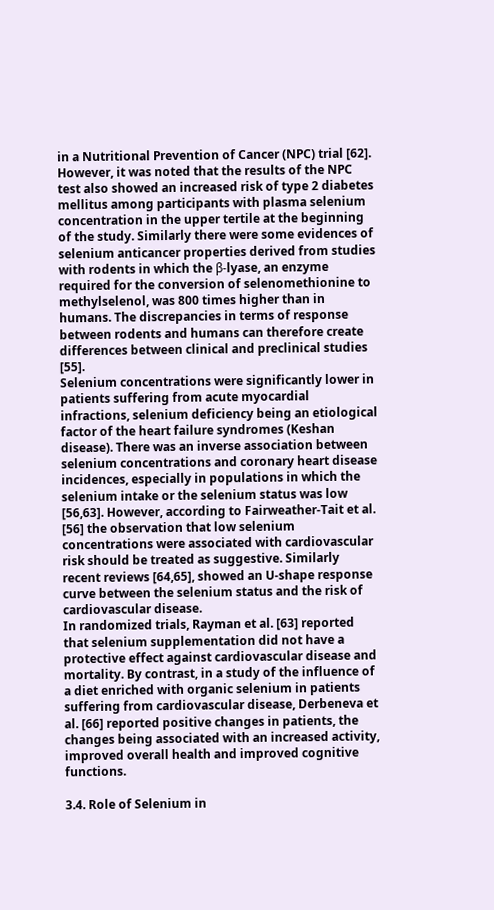in a Nutritional Prevention of Cancer (NPC) trial [62]. However, it was noted that the results of the NPC test also showed an increased risk of type 2 diabetes mellitus among participants with plasma selenium concentration in the upper tertile at the beginning of the study. Similarly there were some evidences of selenium anticancer properties derived from studies with rodents in which the β-lyase, an enzyme required for the conversion of selenomethionine to methylselenol, was 800 times higher than in humans. The discrepancies in terms of response between rodents and humans can therefore create differences between clinical and preclinical studies [55].
Selenium concentrations were significantly lower in patients suffering from acute myocardial infractions, selenium deficiency being an etiological factor of the heart failure syndromes (Keshan disease). There was an inverse association between selenium concentrations and coronary heart disease incidences, especially in populations in which the selenium intake or the selenium status was low [56,63]. However, according to Fairweather-Tait et al. [56] the observation that low selenium concentrations were associated with cardiovascular risk should be treated as suggestive. Similarly recent reviews [64,65], showed an U-shape response curve between the selenium status and the risk of cardiovascular disease.
In randomized trials, Rayman et al. [63] reported that selenium supplementation did not have a protective effect against cardiovascular disease and mortality. By contrast, in a study of the influence of a diet enriched with organic selenium in patients suffering from cardiovascular disease, Derbeneva et al. [66] reported positive changes in patients, the changes being associated with an increased activity, improved overall health and improved cognitive functions.

3.4. Role of Selenium in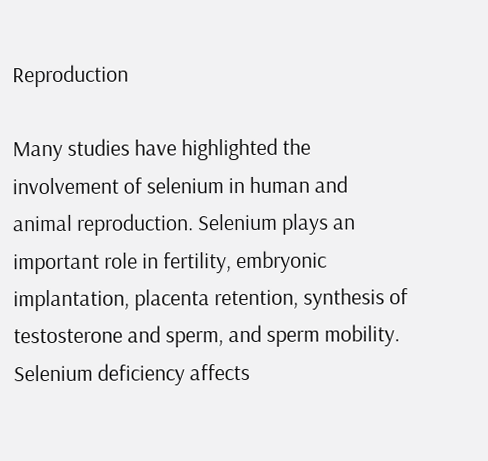Reproduction

Many studies have highlighted the involvement of selenium in human and animal reproduction. Selenium plays an important role in fertility, embryonic implantation, placenta retention, synthesis of testosterone and sperm, and sperm mobility. Selenium deficiency affects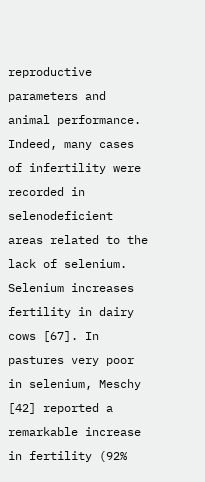reproductive parameters and animal performance. Indeed, many cases of infertility were recorded in selenodeficient areas related to the lack of selenium. Selenium increases fertility in dairy cows [67]. In pastures very poor in selenium, Meschy [42] reported a remarkable increase in fertility (92%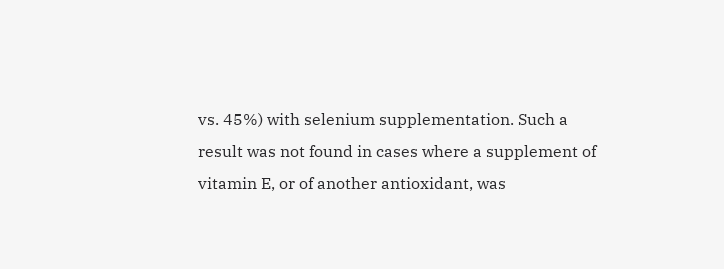vs. 45%) with selenium supplementation. Such a result was not found in cases where a supplement of vitamin E, or of another antioxidant, was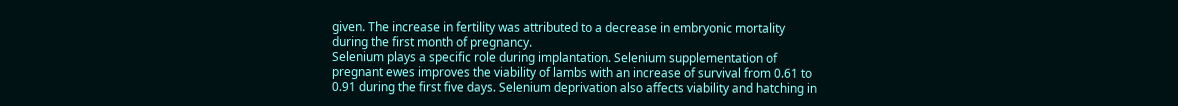given. The increase in fertility was attributed to a decrease in embryonic mortality during the first month of pregnancy.
Selenium plays a specific role during implantation. Selenium supplementation of pregnant ewes improves the viability of lambs with an increase of survival from 0.61 to 0.91 during the first five days. Selenium deprivation also affects viability and hatching in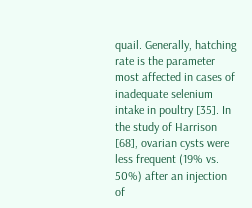quail. Generally, hatching rate is the parameter most affected in cases of inadequate selenium intake in poultry [35]. In the study of Harrison [68], ovarian cysts were less frequent (19% vs. 50%) after an injection of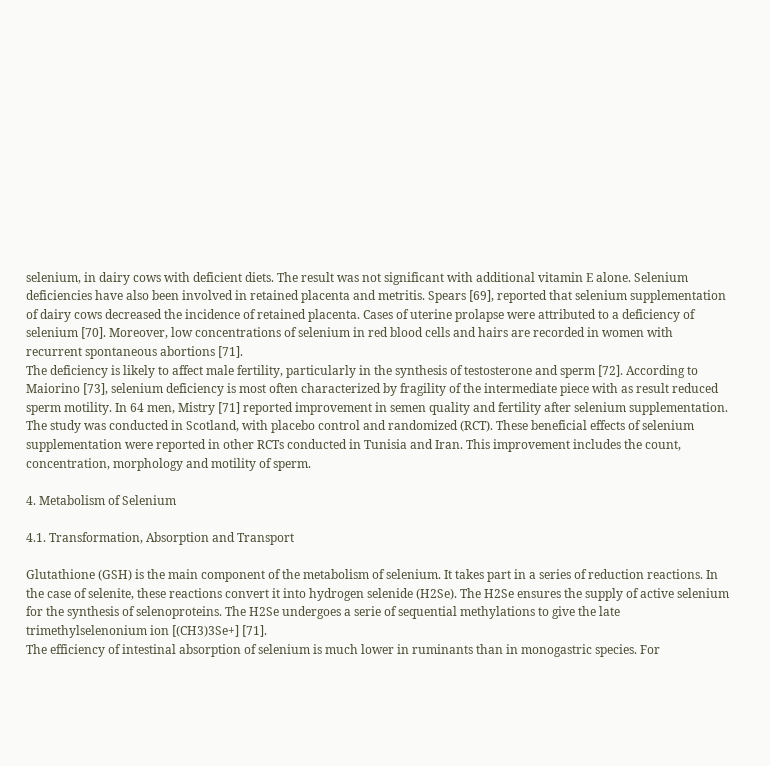selenium, in dairy cows with deficient diets. The result was not significant with additional vitamin E alone. Selenium deficiencies have also been involved in retained placenta and metritis. Spears [69], reported that selenium supplementation of dairy cows decreased the incidence of retained placenta. Cases of uterine prolapse were attributed to a deficiency of selenium [70]. Moreover, low concentrations of selenium in red blood cells and hairs are recorded in women with recurrent spontaneous abortions [71].
The deficiency is likely to affect male fertility, particularly in the synthesis of testosterone and sperm [72]. According to Maiorino [73], selenium deficiency is most often characterized by fragility of the intermediate piece with as result reduced sperm motility. In 64 men, Mistry [71] reported improvement in semen quality and fertility after selenium supplementation. The study was conducted in Scotland, with placebo control and randomized (RCT). These beneficial effects of selenium supplementation were reported in other RCTs conducted in Tunisia and Iran. This improvement includes the count, concentration, morphology and motility of sperm.

4. Metabolism of Selenium

4.1. Transformation, Absorption and Transport

Glutathione (GSH) is the main component of the metabolism of selenium. It takes part in a series of reduction reactions. In the case of selenite, these reactions convert it into hydrogen selenide (H2Se). The H2Se ensures the supply of active selenium for the synthesis of selenoproteins. The H2Se undergoes a serie of sequential methylations to give the late trimethylselenonium ion [(CH3)3Se+] [71].
The efficiency of intestinal absorption of selenium is much lower in ruminants than in monogastric species. For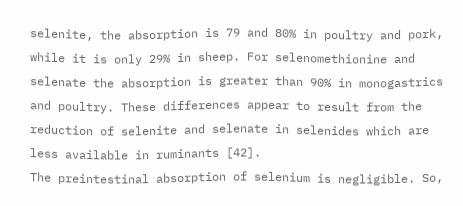selenite, the absorption is 79 and 80% in poultry and pork, while it is only 29% in sheep. For selenomethionine and selenate the absorption is greater than 90% in monogastrics and poultry. These differences appear to result from the reduction of selenite and selenate in selenides which are less available in ruminants [42].
The preintestinal absorption of selenium is negligible. So,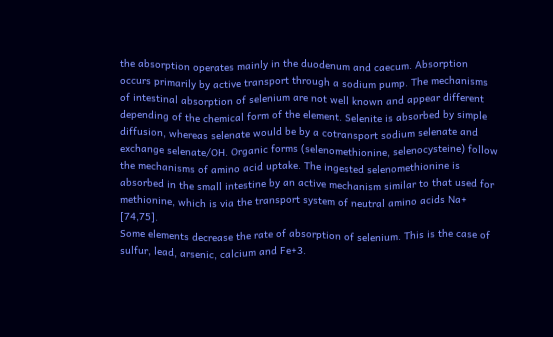the absorption operates mainly in the duodenum and caecum. Absorption occurs primarily by active transport through a sodium pump. The mechanisms of intestinal absorption of selenium are not well known and appear different depending of the chemical form of the element. Selenite is absorbed by simple diffusion, whereas selenate would be by a cotransport sodium selenate and exchange selenate/OH. Organic forms (selenomethionine, selenocysteine) follow the mechanisms of amino acid uptake. The ingested selenomethionine is absorbed in the small intestine by an active mechanism similar to that used for methionine, which is via the transport system of neutral amino acids Na+ [74,75].
Some elements decrease the rate of absorption of selenium. This is the case of sulfur, lead, arsenic, calcium and Fe+3.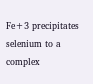Fe+3 precipitates selenium to a complex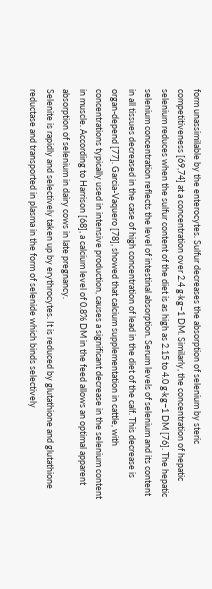form unassimilable by the enterocytes. Sulfur decreases the absorption of selenium by steric competitiveness [69,74] at a concentration over 2.4 g·kg−1 DM. Similarly, the concentration of hepatic selenium reduces when the sulfur content of the diet is as high as 2.15 to 4.0 g·kg−1 DM [76]. The hepatic selenium concentration reflects the level of intestinal absorption. Serum levels of selenium and its content in all tissues decreased in the case of high concentration of lead in the diet of the calf. This decrease is organ-depend [77]. Garcia-Vaquero [78], showed that calcium supplementation in cattle, with concentrations typically used in intensive production, causes a significant decrease in the selenium content in muscle. According to Harrison [68], a calcium level of 0.8% DM in the feed allows an optimal apparent absorption of selenium in dairy cows in late pregnancy.
Selenite is rapidly and selectively taken up by erythrocytes. It is reduced by glutathione and glutathione reductase and transported in plasma in the form of selenide which binds selectively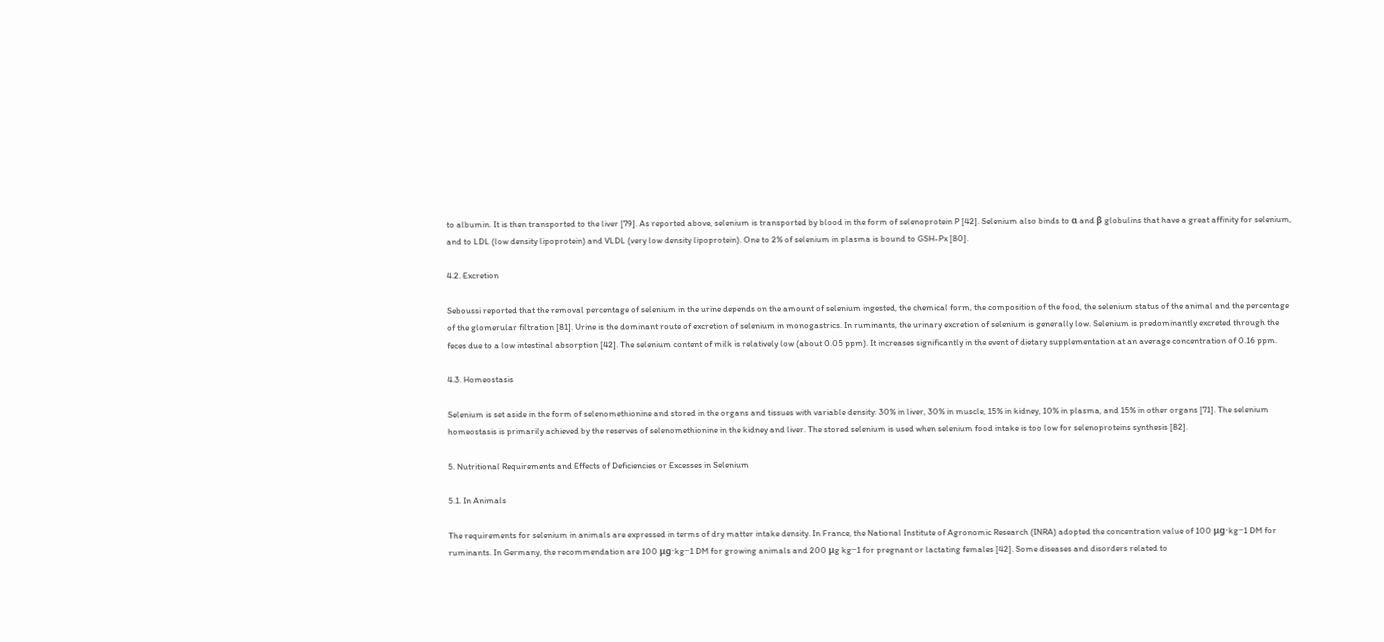to albumin. It is then transported to the liver [79]. As reported above, selenium is transported by blood in the form of selenoprotein P [42]. Selenium also binds to α and β globulins that have a great affinity for selenium, and to LDL (low density lipoprotein) and VLDL (very low density lipoprotein). One to 2% of selenium in plasma is bound to GSH-Px [80].

4.2. Excretion

Seboussi reported that the removal percentage of selenium in the urine depends on the amount of selenium ingested, the chemical form, the composition of the food, the selenium status of the animal and the percentage of the glomerular filtration [81]. Urine is the dominant route of excretion of selenium in monogastrics. In ruminants, the urinary excretion of selenium is generally low. Selenium is predominantly excreted through the feces due to a low intestinal absorption [42]. The selenium content of milk is relatively low (about 0.05 ppm). It increases significantly in the event of dietary supplementation at an average concentration of 0.16 ppm.

4.3. Homeostasis

Selenium is set aside in the form of selenomethionine and stored in the organs and tissues with variable density: 30% in liver, 30% in muscle, 15% in kidney, 10% in plasma, and 15% in other organs [71]. The selenium homeostasis is primarily achieved by the reserves of selenomethionine in the kidney and liver. The stored selenium is used when selenium food intake is too low for selenoproteins synthesis [82].

5. Nutritional Requirements and Effects of Deficiencies or Excesses in Selenium

5.1. In Animals

The requirements for selenium in animals are expressed in terms of dry matter intake density. In France, the National Institute of Agronomic Research (INRA) adopted the concentration value of 100 μg·kg−1 DM for ruminants. In Germany, the recommendation are 100 μg·kg−1 DM for growing animals and 200 μg kg−1 for pregnant or lactating females [42]. Some diseases and disorders related to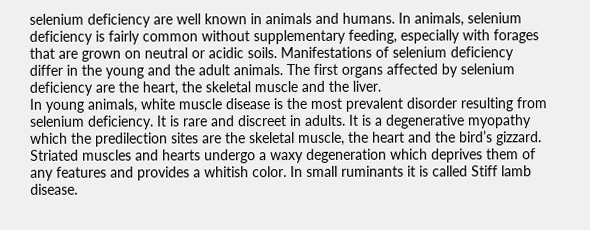selenium deficiency are well known in animals and humans. In animals, selenium deficiency is fairly common without supplementary feeding, especially with forages that are grown on neutral or acidic soils. Manifestations of selenium deficiency differ in the young and the adult animals. The first organs affected by selenium deficiency are the heart, the skeletal muscle and the liver.
In young animals, white muscle disease is the most prevalent disorder resulting from selenium deficiency. It is rare and discreet in adults. It is a degenerative myopathy which the predilection sites are the skeletal muscle, the heart and the bird’s gizzard. Striated muscles and hearts undergo a waxy degeneration which deprives them of any features and provides a whitish color. In small ruminants it is called Stiff lamb disease.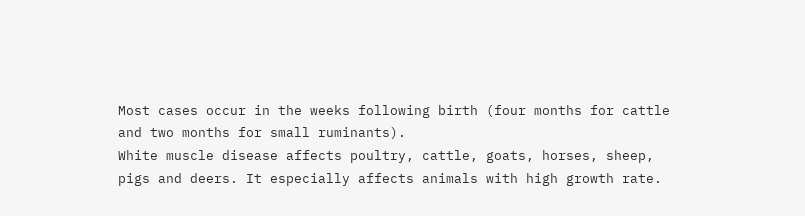Most cases occur in the weeks following birth (four months for cattle and two months for small ruminants).
White muscle disease affects poultry, cattle, goats, horses, sheep, pigs and deers. It especially affects animals with high growth rate.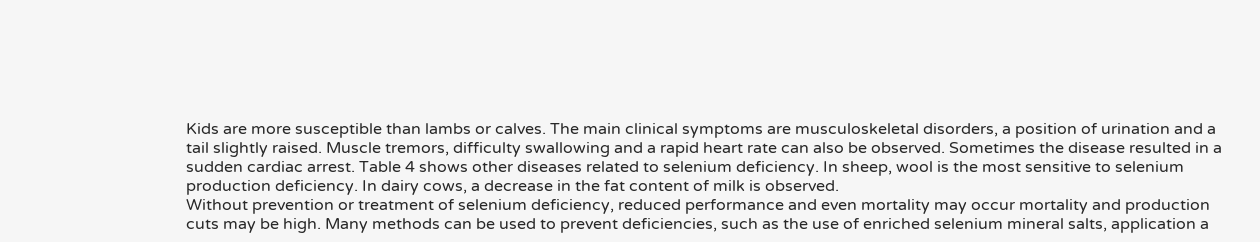Kids are more susceptible than lambs or calves. The main clinical symptoms are musculoskeletal disorders, a position of urination and a tail slightly raised. Muscle tremors, difficulty swallowing and a rapid heart rate can also be observed. Sometimes the disease resulted in a sudden cardiac arrest. Table 4 shows other diseases related to selenium deficiency. In sheep, wool is the most sensitive to selenium production deficiency. In dairy cows, a decrease in the fat content of milk is observed.
Without prevention or treatment of selenium deficiency, reduced performance and even mortality may occur mortality and production cuts may be high. Many methods can be used to prevent deficiencies, such as the use of enriched selenium mineral salts, application a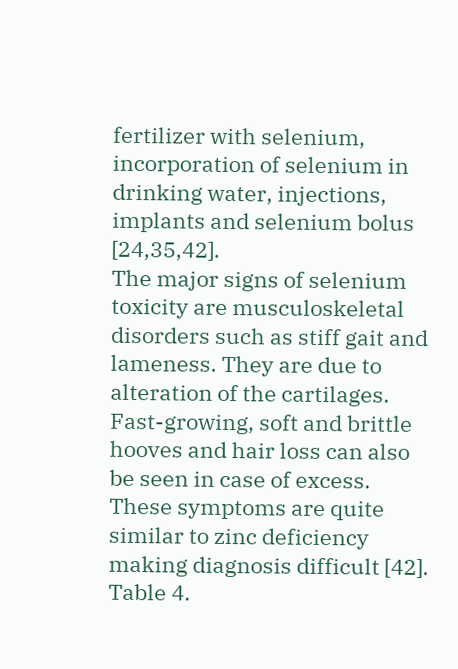fertilizer with selenium, incorporation of selenium in drinking water, injections, implants and selenium bolus [24,35,42].
The major signs of selenium toxicity are musculoskeletal disorders such as stiff gait and lameness. They are due to alteration of the cartilages. Fast-growing, soft and brittle hooves and hair loss can also be seen in case of excess. These symptoms are quite similar to zinc deficiency making diagnosis difficult [42].
Table 4.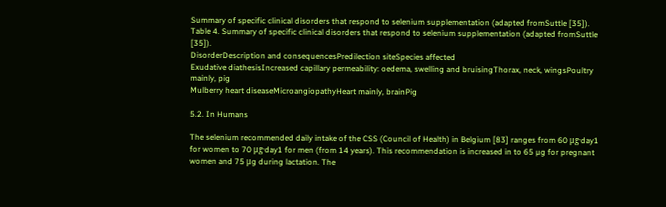Summary of specific clinical disorders that respond to selenium supplementation (adapted fromSuttle [35]).
Table 4. Summary of specific clinical disorders that respond to selenium supplementation (adapted fromSuttle [35]).
DisorderDescription and consequencesPredilection siteSpecies affected
Exudative diathesisIncreased capillary permeability: oedema, swelling and bruisingThorax, neck, wingsPoultry mainly, pig
Mulberry heart diseaseMicroangiopathyHeart mainly, brainPig

5.2. In Humans

The selenium recommended daily intake of the CSS (Council of Health) in Belgium [83] ranges from 60 μg·day1 for women to 70 μg·day1 for men (from 14 years). This recommendation is increased in to 65 µg for pregnant women and 75 μg during lactation. The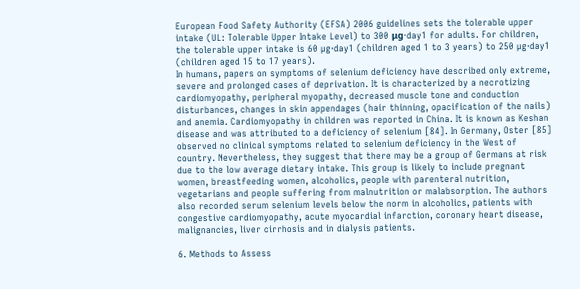European Food Safety Authority (EFSA) 2006 guidelines sets the tolerable upper intake (UL: Tolerable Upper Intake Level) to 300 μg·day1 for adults. For children, the tolerable upper intake is 60 µg·day1 (children aged 1 to 3 years) to 250 µg·day1 (children aged 15 to 17 years).
In humans, papers on symptoms of selenium deficiency have described only extreme, severe and prolonged cases of deprivation. It is characterized by a necrotizing cardiomyopathy, peripheral myopathy, decreased muscle tone and conduction disturbances, changes in skin appendages (hair thinning, opacification of the nails) and anemia. Cardiomyopathy in children was reported in China. It is known as Keshan disease and was attributed to a deficiency of selenium [84]. In Germany, Oster [85] observed no clinical symptoms related to selenium deficiency in the West of country. Nevertheless, they suggest that there may be a group of Germans at risk due to the low average dietary intake. This group is likely to include pregnant women, breastfeeding women, alcoholics, people with parenteral nutrition, vegetarians and people suffering from malnutrition or malabsorption. The authors also recorded serum selenium levels below the norm in alcoholics, patients with congestive cardiomyopathy, acute myocardial infarction, coronary heart disease, malignancies, liver cirrhosis and in dialysis patients.

6. Methods to Assess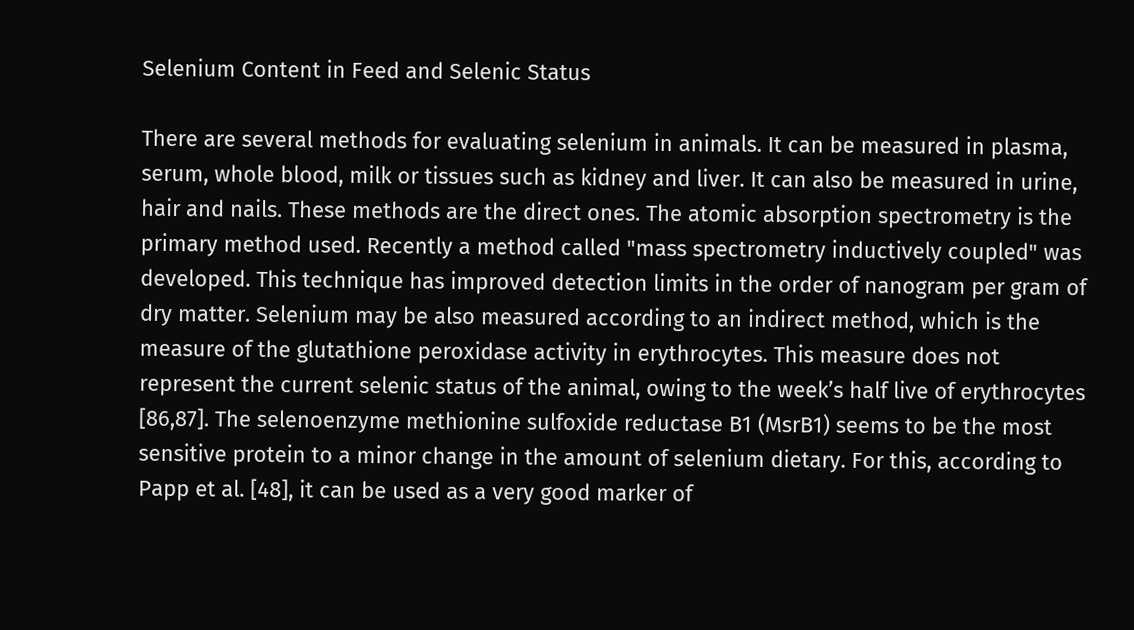Selenium Content in Feed and Selenic Status

There are several methods for evaluating selenium in animals. It can be measured in plasma, serum, whole blood, milk or tissues such as kidney and liver. It can also be measured in urine, hair and nails. These methods are the direct ones. The atomic absorption spectrometry is the primary method used. Recently a method called "mass spectrometry inductively coupled" was developed. This technique has improved detection limits in the order of nanogram per gram of dry matter. Selenium may be also measured according to an indirect method, which is the measure of the glutathione peroxidase activity in erythrocytes. This measure does not represent the current selenic status of the animal, owing to the week’s half live of erythrocytes [86,87]. The selenoenzyme methionine sulfoxide reductase B1 (MsrB1) seems to be the most sensitive protein to a minor change in the amount of selenium dietary. For this, according to Papp et al. [48], it can be used as a very good marker of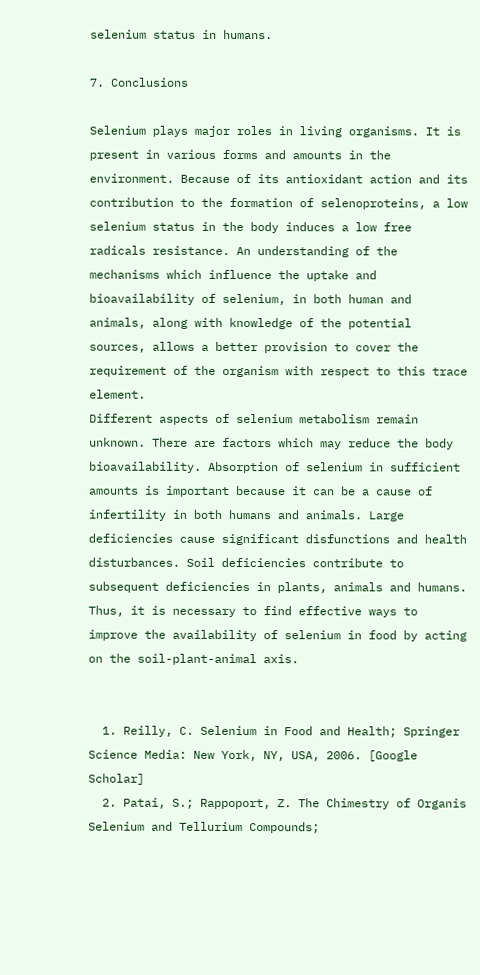selenium status in humans.

7. Conclusions

Selenium plays major roles in living organisms. It is present in various forms and amounts in the environment. Because of its antioxidant action and its contribution to the formation of selenoproteins, a low selenium status in the body induces a low free radicals resistance. An understanding of the mechanisms which influence the uptake and bioavailability of selenium, in both human and animals, along with knowledge of the potential sources, allows a better provision to cover the requirement of the organism with respect to this trace element.
Different aspects of selenium metabolism remain unknown. There are factors which may reduce the body bioavailability. Absorption of selenium in sufficient amounts is important because it can be a cause of infertility in both humans and animals. Large deficiencies cause significant disfunctions and health disturbances. Soil deficiencies contribute to subsequent deficiencies in plants, animals and humans. Thus, it is necessary to find effective ways to improve the availability of selenium in food by acting on the soil-plant-animal axis.


  1. Reilly, C. Selenium in Food and Health; Springer Science Media: New York, NY, USA, 2006. [Google Scholar]
  2. Patai, S.; Rappoport, Z. The Chimestry of Organis Selenium and Tellurium Compounds;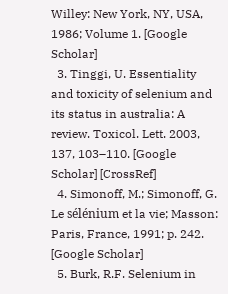Willey: New York, NY, USA, 1986; Volume 1. [Google Scholar]
  3. Tinggi, U. Essentiality and toxicity of selenium and its status in australia: A review. Toxicol. Lett. 2003, 137, 103–110. [Google Scholar] [CrossRef]
  4. Simonoff, M.; Simonoff, G. Le sélénium et la vie; Masson: Paris, France, 1991; p. 242. [Google Scholar]
  5. Burk, R.F. Selenium in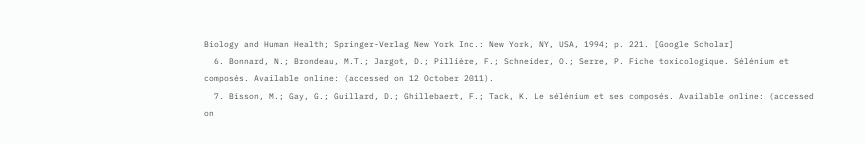Biology and Human Health; Springer-Verlag New York Inc.: New York, NY, USA, 1994; p. 221. [Google Scholar]
  6. Bonnard, N.; Brondeau, M.T.; Jargot, D.; Pillière, F.; Schneider, O.; Serre, P. Fiche toxicologique. Sélénium et composés. Available online: (accessed on 12 October 2011).
  7. Bisson, M.; Gay, G.; Guillard, D.; Ghillebaert, F.; Tack, K. Le sélénium et ses composés. Available online: (accessed on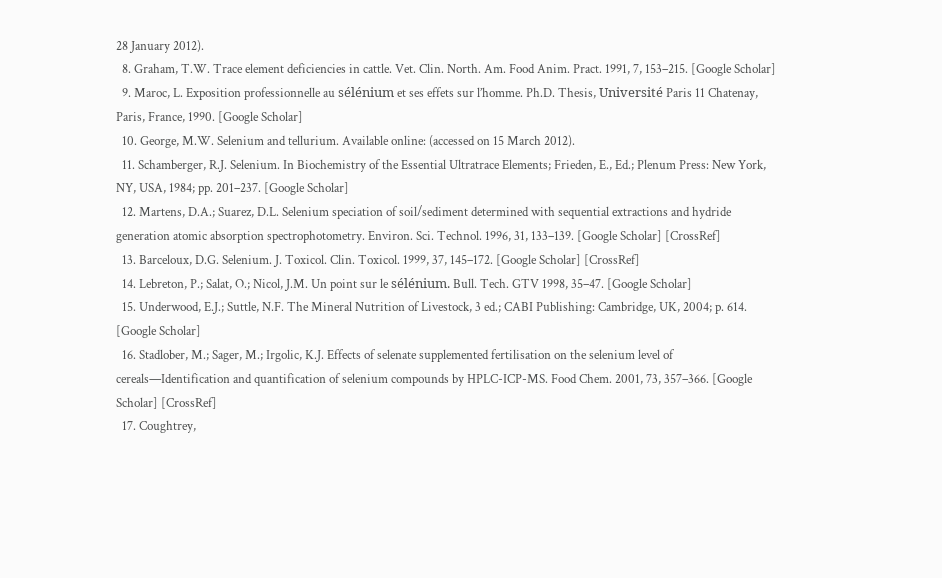28 January 2012).
  8. Graham, T.W. Trace element deficiencies in cattle. Vet. Clin. North. Am. Food Anim. Pract. 1991, 7, 153–215. [Google Scholar]
  9. Maroc, L. Exposition professionnelle au sélénium et ses effets sur l’homme. Ph.D. Thesis, Université Paris 11 Chatenay, Paris, France, 1990. [Google Scholar]
  10. George, M.W. Selenium and tellurium. Available online: (accessed on 15 March 2012).
  11. Schamberger, R.J. Selenium. In Biochemistry of the Essential Ultratrace Elements; Frieden, E., Ed.; Plenum Press: New York, NY, USA, 1984; pp. 201–237. [Google Scholar]
  12. Martens, D.A.; Suarez, D.L. Selenium speciation of soil/sediment determined with sequential extractions and hydride generation atomic absorption spectrophotometry. Environ. Sci. Technol. 1996, 31, 133–139. [Google Scholar] [CrossRef]
  13. Barceloux, D.G. Selenium. J. Toxicol. Clin. Toxicol. 1999, 37, 145–172. [Google Scholar] [CrossRef]
  14. Lebreton, P.; Salat, O.; Nicol, J.M. Un point sur le sélénium. Bull. Tech. GTV 1998, 35–47. [Google Scholar]
  15. Underwood, E.J.; Suttle, N.F. The Mineral Nutrition of Livestock, 3 ed.; CABI Publishing: Cambridge, UK, 2004; p. 614. [Google Scholar]
  16. Stadlober, M.; Sager, M.; Irgolic, K.J. Effects of selenate supplemented fertilisation on the selenium level of cereals—Identification and quantification of selenium compounds by HPLC-ICP-MS. Food Chem. 2001, 73, 357–366. [Google Scholar] [CrossRef]
  17. Coughtrey,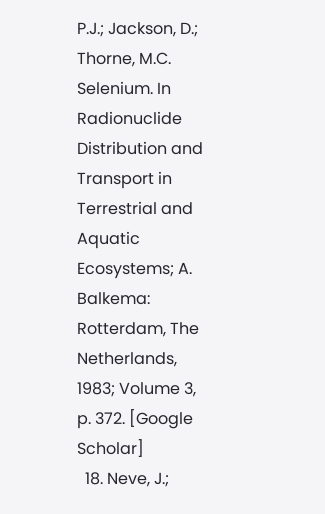P.J.; Jackson, D.; Thorne, M.C. Selenium. In Radionuclide Distribution and Transport in Terrestrial and Aquatic Ecosystems; A. Balkema: Rotterdam, The Netherlands, 1983; Volume 3, p. 372. [Google Scholar]
  18. Neve, J.;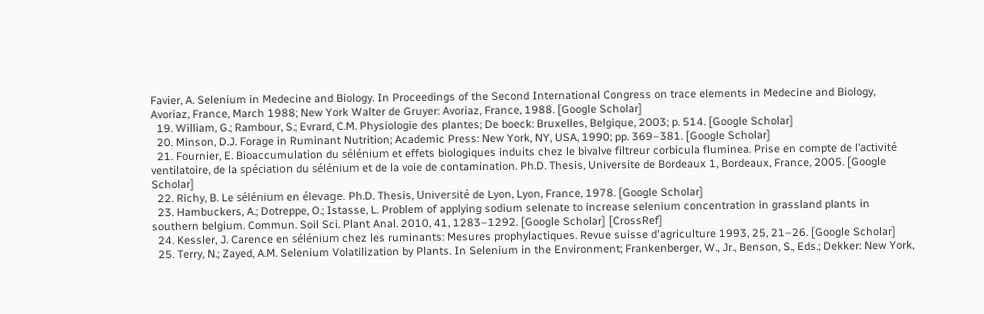Favier, A. Selenium in Medecine and Biology. In Proceedings of the Second International Congress on trace elements in Medecine and Biology, Avoriaz, France, March 1988; New York Walter de Gruyer: Avoriaz, France, 1988. [Google Scholar]
  19. William, G.; Rambour, S.; Evrard, C.M. Physiologie des plantes; De boeck: Bruxelles, Belgique, 2003; p. 514. [Google Scholar]
  20. Minson, D.J. Forage in Ruminant Nutrition; Academic Press: New York, NY, USA, 1990; pp. 369–381. [Google Scholar]
  21. Fournier, E. Bioaccumulation du sélénium et effets biologiques induits chez le bivalve filtreur corbicula fluminea. Prise en compte de l'activité ventilatoire, de la spéciation du sélénium et de la voie de contamination. Ph.D. Thesis, Universite de Bordeaux 1, Bordeaux, France, 2005. [Google Scholar]
  22. Richy, B. Le sélénium en élevage. Ph.D. Thesis, Université de Lyon, Lyon, France, 1978. [Google Scholar]
  23. Hambuckers, A.; Dotreppe, O.; Istasse, L. Problem of applying sodium selenate to increase selenium concentration in grassland plants in southern belgium. Commun. Soil Sci. Plant Anal. 2010, 41, 1283–1292. [Google Scholar] [CrossRef]
  24. Kessler, J. Carence en sélénium chez les ruminants: Mesures prophylactiques. Revue suisse d'agriculture 1993, 25, 21–26. [Google Scholar]
  25. Terry, N.; Zayed, A.M. Selenium Volatilization by Plants. In Selenium in the Environment; Frankenberger, W., Jr., Benson, S., Eds.; Dekker: New York,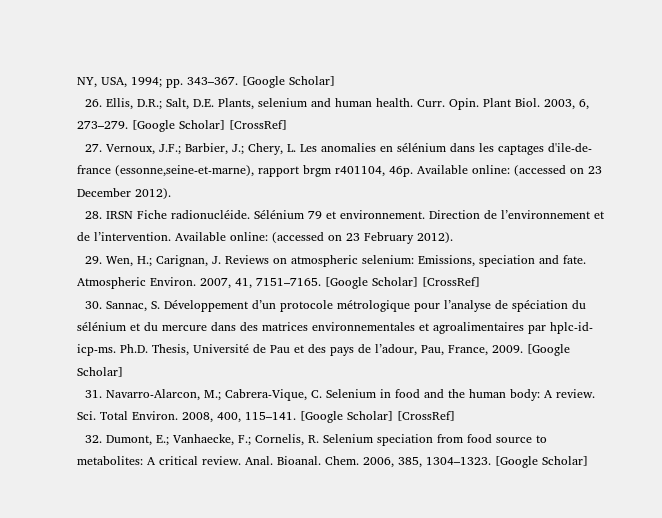NY, USA, 1994; pp. 343–367. [Google Scholar]
  26. Ellis, D.R.; Salt, D.E. Plants, selenium and human health. Curr. Opin. Plant Biol. 2003, 6, 273–279. [Google Scholar] [CrossRef]
  27. Vernoux, J.F.; Barbier, J.; Chery, L. Les anomalies en sélénium dans les captages d'ile-de-france (essonne,seine-et-marne), rapport brgm r401104, 46p. Available online: (accessed on 23 December 2012).
  28. IRSN Fiche radionucléide. Sélénium 79 et environnement. Direction de l’environnement et de l’intervention. Available online: (accessed on 23 February 2012).
  29. Wen, H.; Carignan, J. Reviews on atmospheric selenium: Emissions, speciation and fate. Atmospheric Environ. 2007, 41, 7151–7165. [Google Scholar] [CrossRef]
  30. Sannac, S. Développement d’un protocole métrologique pour l’analyse de spéciation du sélénium et du mercure dans des matrices environnementales et agroalimentaires par hplc-id-icp-ms. Ph.D. Thesis, Université de Pau et des pays de l’adour, Pau, France, 2009. [Google Scholar]
  31. Navarro-Alarcon, M.; Cabrera-Vique, C. Selenium in food and the human body: A review. Sci. Total Environ. 2008, 400, 115–141. [Google Scholar] [CrossRef]
  32. Dumont, E.; Vanhaecke, F.; Cornelis, R. Selenium speciation from food source to metabolites: A critical review. Anal. Bioanal. Chem. 2006, 385, 1304–1323. [Google Scholar]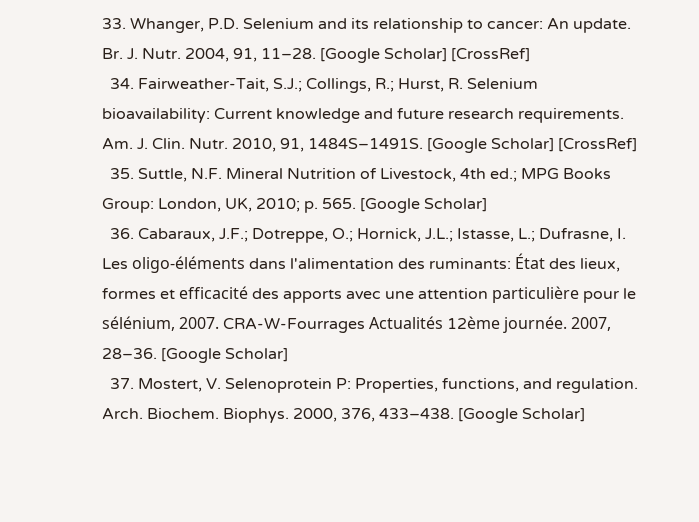33. Whanger, P.D. Selenium and its relationship to cancer: An update. Br. J. Nutr. 2004, 91, 11–28. [Google Scholar] [CrossRef]
  34. Fairweather-Tait, S.J.; Collings, R.; Hurst, R. Selenium bioavailability: Current knowledge and future research requirements. Am. J. Clin. Nutr. 2010, 91, 1484S–1491S. [Google Scholar] [CrossRef]
  35. Suttle, N.F. Mineral Nutrition of Livestock, 4th ed.; MPG Books Group: London, UK, 2010; p. 565. [Google Scholar]
  36. Cabaraux, J.F.; Dotreppe, O.; Hornick, J.L.; Istasse, L.; Dufrasne, I. Les oligo-éléments dans l'alimentation des ruminants: État des lieux, formes et efficacité des apports avec une attention particulière pour le sélénium, 2007. CRA-W-Fourrages Actualités 12ème journée. 2007, 28–36. [Google Scholar]
  37. Mostert, V. Selenoprotein P: Properties, functions, and regulation. Arch. Biochem. Biophys. 2000, 376, 433–438. [Google Scholar]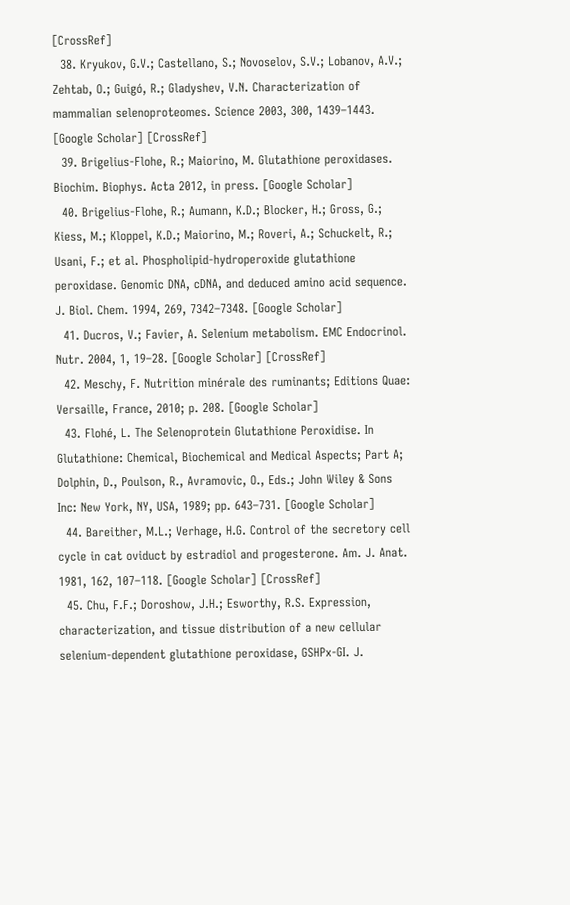[CrossRef]
  38. Kryukov, G.V.; Castellano, S.; Novoselov, S.V.; Lobanov, A.V.; Zehtab, O.; Guigó, R.; Gladyshev, V.N. Characterization of mammalian selenoproteomes. Science 2003, 300, 1439–1443. [Google Scholar] [CrossRef]
  39. Brigelius-Flohe, R.; Maiorino, M. Glutathione peroxidases. Biochim. Biophys. Acta 2012, in press. [Google Scholar]
  40. Brigelius-Flohe, R.; Aumann, K.D.; Blocker, H.; Gross, G.; Kiess, M.; Kloppel, K.D.; Maiorino, M.; Roveri, A.; Schuckelt, R.; Usani, F.; et al. Phospholipid-hydroperoxide glutathione peroxidase. Genomic DNA, cDNA, and deduced amino acid sequence. J. Biol. Chem. 1994, 269, 7342–7348. [Google Scholar]
  41. Ducros, V.; Favier, A. Selenium metabolism. EMC Endocrinol. Nutr. 2004, 1, 19–28. [Google Scholar] [CrossRef]
  42. Meschy, F. Nutrition minérale des ruminants; Editions Quae: Versaille, France, 2010; p. 208. [Google Scholar]
  43. Flohé, L. The Selenoprotein Glutathione Peroxidise. In Glutathione: Chemical, Biochemical and Medical Aspects; Part A; Dolphin, D., Poulson, R., Avramovic, O., Eds.; John Wiley & Sons Inc: New York, NY, USA, 1989; pp. 643–731. [Google Scholar]
  44. Bareither, M.L.; Verhage, H.G. Control of the secretory cell cycle in cat oviduct by estradiol and progesterone. Am. J. Anat. 1981, 162, 107–118. [Google Scholar] [CrossRef]
  45. Chu, F.F.; Doroshow, J.H.; Esworthy, R.S. Expression, characterization, and tissue distribution of a new cellular selenium-dependent glutathione peroxidase, GSHPx-GI. J.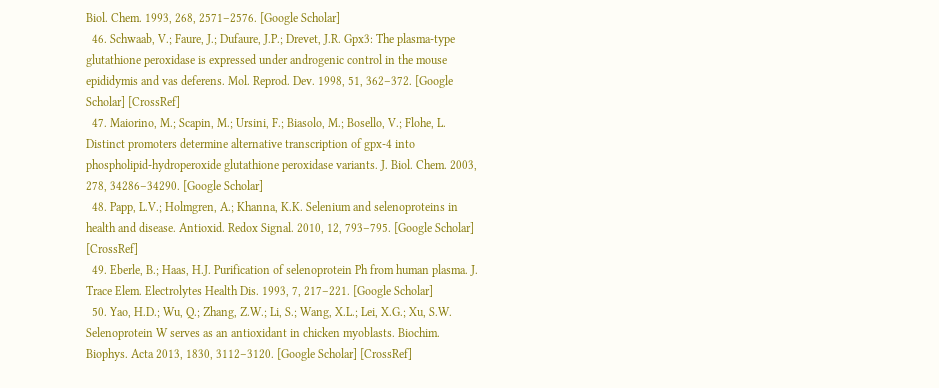Biol. Chem. 1993, 268, 2571–2576. [Google Scholar]
  46. Schwaab, V.; Faure, J.; Dufaure, J.P.; Drevet, J.R. Gpx3: The plasma-type glutathione peroxidase is expressed under androgenic control in the mouse epididymis and vas deferens. Mol. Reprod. Dev. 1998, 51, 362–372. [Google Scholar] [CrossRef]
  47. Maiorino, M.; Scapin, M.; Ursini, F.; Biasolo, M.; Bosello, V.; Flohe, L. Distinct promoters determine alternative transcription of gpx-4 into phospholipid-hydroperoxide glutathione peroxidase variants. J. Biol. Chem. 2003, 278, 34286–34290. [Google Scholar]
  48. Papp, L.V.; Holmgren, A.; Khanna, K.K. Selenium and selenoproteins in health and disease. Antioxid. Redox Signal. 2010, 12, 793–795. [Google Scholar] [CrossRef]
  49. Eberle, B.; Haas, H.J. Purification of selenoprotein Ph from human plasma. J. Trace Elem. Electrolytes Health Dis. 1993, 7, 217–221. [Google Scholar]
  50. Yao, H.D.; Wu, Q.; Zhang, Z.W.; Li, S.; Wang, X.L.; Lei, X.G.; Xu, S.W. Selenoprotein W serves as an antioxidant in chicken myoblasts. Biochim. Biophys. Acta 2013, 1830, 3112–3120. [Google Scholar] [CrossRef]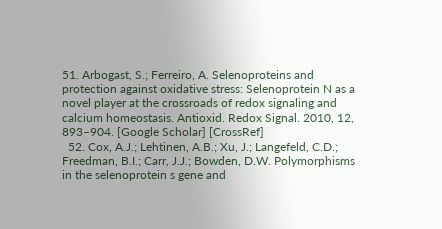51. Arbogast, S.; Ferreiro, A. Selenoproteins and protection against oxidative stress: Selenoprotein N as a novel player at the crossroads of redox signaling and calcium homeostasis. Antioxid. Redox Signal. 2010, 12, 893–904. [Google Scholar] [CrossRef]
  52. Cox, A.J.; Lehtinen, A.B.; Xu, J.; Langefeld, C.D.; Freedman, B.I.; Carr, J.J.; Bowden, D.W. Polymorphisms in the selenoprotein s gene and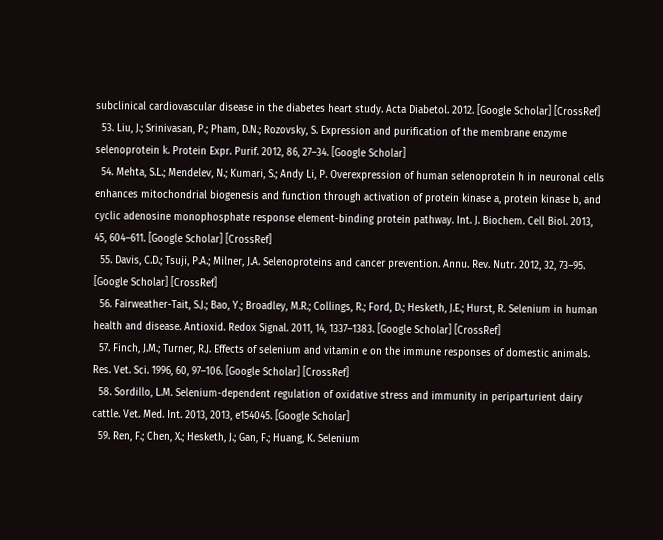subclinical cardiovascular disease in the diabetes heart study. Acta Diabetol. 2012. [Google Scholar] [CrossRef]
  53. Liu, J.; Srinivasan, P.; Pham, D.N.; Rozovsky, S. Expression and purification of the membrane enzyme selenoprotein k. Protein Expr. Purif. 2012, 86, 27–34. [Google Scholar]
  54. Mehta, S.L.; Mendelev, N.; Kumari, S.; Andy Li, P. Overexpression of human selenoprotein h in neuronal cells enhances mitochondrial biogenesis and function through activation of protein kinase a, protein kinase b, and cyclic adenosine monophosphate response element-binding protein pathway. Int. J. Biochem. Cell Biol. 2013, 45, 604–611. [Google Scholar] [CrossRef]
  55. Davis, C.D.; Tsuji, P.A.; Milner, J.A. Selenoproteins and cancer prevention. Annu. Rev. Nutr. 2012, 32, 73–95. [Google Scholar] [CrossRef]
  56. Fairweather-Tait, S.J.; Bao, Y.; Broadley, M.R.; Collings, R.; Ford, D.; Hesketh, J.E.; Hurst, R. Selenium in human health and disease. Antioxid. Redox Signal. 2011, 14, 1337–1383. [Google Scholar] [CrossRef]
  57. Finch, J.M.; Turner, R.J. Effects of selenium and vitamin e on the immune responses of domestic animals. Res. Vet. Sci. 1996, 60, 97–106. [Google Scholar] [CrossRef]
  58. Sordillo, L.M. Selenium-dependent regulation of oxidative stress and immunity in periparturient dairy cattle. Vet. Med. Int. 2013, 2013, e154045. [Google Scholar]
  59. Ren, F.; Chen, X.; Hesketh, J.; Gan, F.; Huang, K. Selenium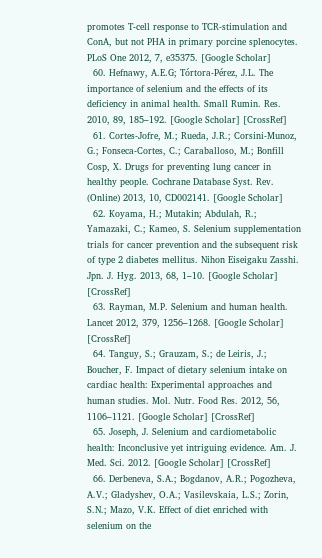promotes T-cell response to TCR-stimulation and ConA, but not PHA in primary porcine splenocytes. PLoS One 2012, 7, e35375. [Google Scholar]
  60. Hefnawy, A.E.G; Tórtora-Pérez, J.L. The importance of selenium and the effects of its deficiency in animal health. Small Rumin. Res. 2010, 89, 185–192. [Google Scholar] [CrossRef]
  61. Cortes-Jofre, M.; Rueda, J.R.; Corsini-Munoz, G.; Fonseca-Cortes, C.; Caraballoso, M.; Bonfill Cosp, X. Drugs for preventing lung cancer in healthy people. Cochrane Database Syst. Rev. (Online) 2013, 10, CD002141. [Google Scholar]
  62. Koyama, H.; Mutakin; Abdulah, R.; Yamazaki, C.; Kameo, S. Selenium supplementation trials for cancer prevention and the subsequent risk of type 2 diabetes mellitus. Nihon Eiseigaku Zasshi. Jpn. J. Hyg. 2013, 68, 1–10. [Google Scholar] [CrossRef]
  63. Rayman, M.P. Selenium and human health. Lancet 2012, 379, 1256–1268. [Google Scholar] [CrossRef]
  64. Tanguy, S.; Grauzam, S.; de Leiris, J.; Boucher, F. Impact of dietary selenium intake on cardiac health: Experimental approaches and human studies. Mol. Nutr. Food Res. 2012, 56, 1106–1121. [Google Scholar] [CrossRef]
  65. Joseph, J. Selenium and cardiometabolic health: Inconclusive yet intriguing evidence. Am. J. Med. Sci. 2012. [Google Scholar] [CrossRef]
  66. Derbeneva, S.A.; Bogdanov, A.R.; Pogozheva, A.V.; Gladyshev, O.A.; Vasilevskaia, L.S.; Zorin, S.N.; Mazo, V.K. Effect of diet enriched with selenium on the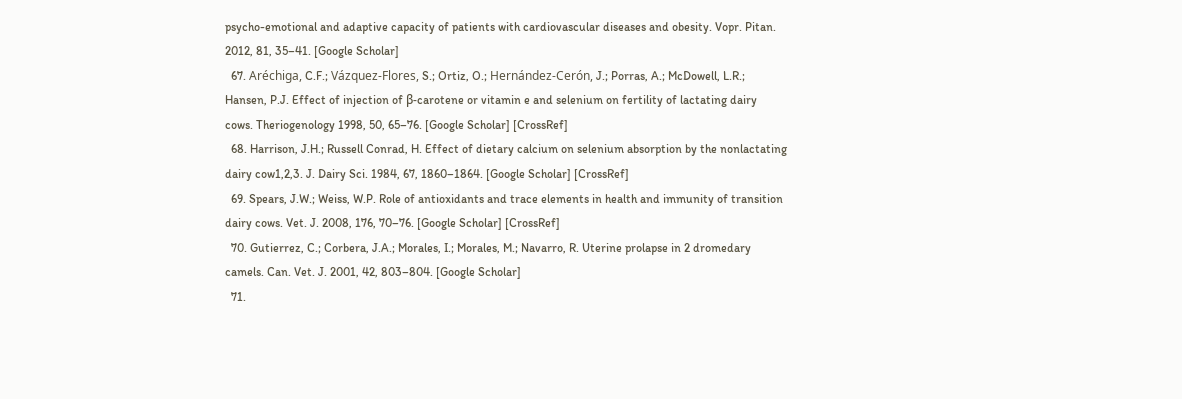psycho-emotional and adaptive capacity of patients with cardiovascular diseases and obesity. Vopr. Pitan. 2012, 81, 35–41. [Google Scholar]
  67. Aréchiga, C.F.; Vázquez-Flores, S.; Ortiz, O.; Hernández-Cerón, J.; Porras, A.; McDowell, L.R.; Hansen, P.J. Effect of injection of β-carotene or vitamin e and selenium on fertility of lactating dairy cows. Theriogenology 1998, 50, 65–76. [Google Scholar] [CrossRef]
  68. Harrison, J.H.; Russell Conrad, H. Effect of dietary calcium on selenium absorption by the nonlactating dairy cow1,2,3. J. Dairy Sci. 1984, 67, 1860–1864. [Google Scholar] [CrossRef]
  69. Spears, J.W.; Weiss, W.P. Role of antioxidants and trace elements in health and immunity of transition dairy cows. Vet. J. 2008, 176, 70–76. [Google Scholar] [CrossRef]
  70. Gutierrez, C.; Corbera, J.A.; Morales, I.; Morales, M.; Navarro, R. Uterine prolapse in 2 dromedary camels. Can. Vet. J. 2001, 42, 803–804. [Google Scholar]
  71.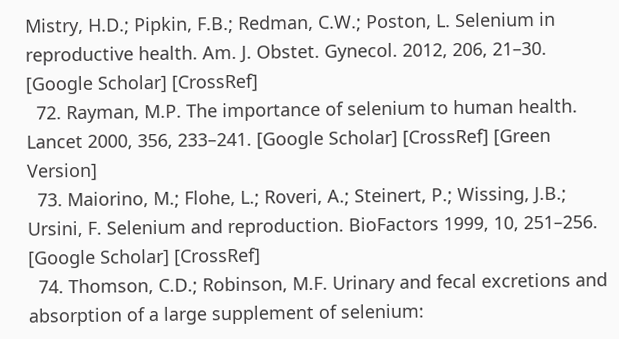Mistry, H.D.; Pipkin, F.B.; Redman, C.W.; Poston, L. Selenium in reproductive health. Am. J. Obstet. Gynecol. 2012, 206, 21–30. [Google Scholar] [CrossRef]
  72. Rayman, M.P. The importance of selenium to human health. Lancet 2000, 356, 233–241. [Google Scholar] [CrossRef] [Green Version]
  73. Maiorino, M.; Flohe, L.; Roveri, A.; Steinert, P.; Wissing, J.B.; Ursini, F. Selenium and reproduction. BioFactors 1999, 10, 251–256. [Google Scholar] [CrossRef]
  74. Thomson, C.D.; Robinson, M.F. Urinary and fecal excretions and absorption of a large supplement of selenium: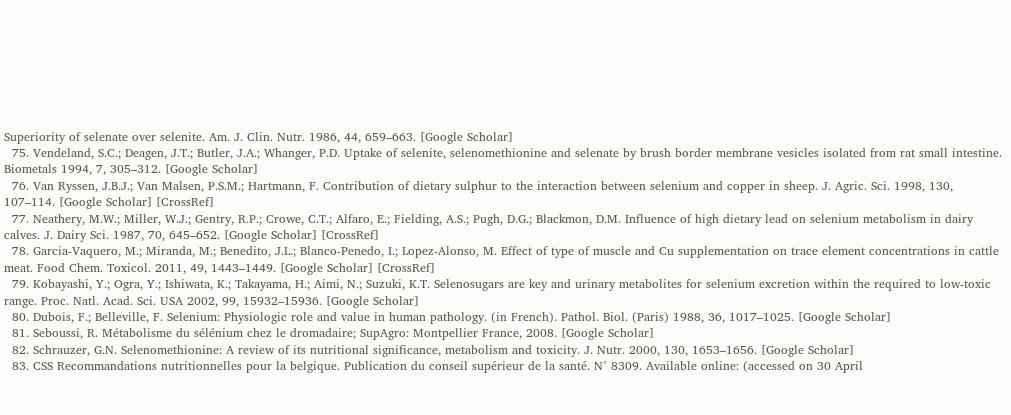Superiority of selenate over selenite. Am. J. Clin. Nutr. 1986, 44, 659–663. [Google Scholar]
  75. Vendeland, S.C.; Deagen, J.T.; Butler, J.A.; Whanger, P.D. Uptake of selenite, selenomethionine and selenate by brush border membrane vesicles isolated from rat small intestine. Biometals 1994, 7, 305–312. [Google Scholar]
  76. Van Ryssen, J.B.J.; Van Malsen, P.S.M.; Hartmann, F. Contribution of dietary sulphur to the interaction between selenium and copper in sheep. J. Agric. Sci. 1998, 130, 107–114. [Google Scholar] [CrossRef]
  77. Neathery, M.W.; Miller, W.J.; Gentry, R.P.; Crowe, C.T.; Alfaro, E.; Fielding, A.S.; Pugh, D.G.; Blackmon, D.M. Influence of high dietary lead on selenium metabolism in dairy calves. J. Dairy Sci. 1987, 70, 645–652. [Google Scholar] [CrossRef]
  78. Garcia-Vaquero, M.; Miranda, M.; Benedito, J.L.; Blanco-Penedo, I.; Lopez-Alonso, M. Effect of type of muscle and Cu supplementation on trace element concentrations in cattle meat. Food Chem. Toxicol. 2011, 49, 1443–1449. [Google Scholar] [CrossRef]
  79. Kobayashi, Y.; Ogra, Y.; Ishiwata, K.; Takayama, H.; Aimi, N.; Suzuki, K.T. Selenosugars are key and urinary metabolites for selenium excretion within the required to low-toxic range. Proc. Natl. Acad. Sci. USA 2002, 99, 15932–15936. [Google Scholar]
  80. Dubois, F.; Belleville, F. Selenium: Physiologic role and value in human pathology. (in French). Pathol. Biol. (Paris) 1988, 36, 1017–1025. [Google Scholar]
  81. Seboussi, R. Métabolisme du sélénium chez le dromadaire; SupAgro: Montpellier France, 2008. [Google Scholar]
  82. Schrauzer, G.N. Selenomethionine: A review of its nutritional significance, metabolism and toxicity. J. Nutr. 2000, 130, 1653–1656. [Google Scholar]
  83. CSS Recommandations nutritionnelles pour la belgique. Publication du conseil supérieur de la santé. N° 8309. Available online: (accessed on 30 April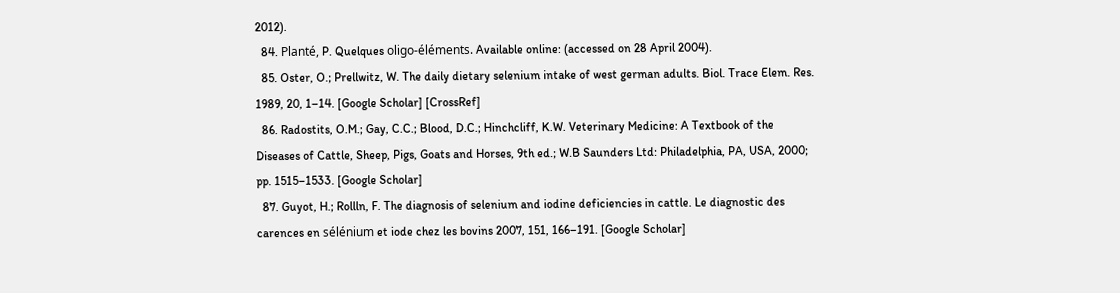2012).
  84. Planté, P. Quelques oligo-éléments. Available online: (accessed on 28 April 2004).
  85. Oster, O.; Prellwitz, W. The daily dietary selenium intake of west german adults. Biol. Trace Elem. Res. 1989, 20, 1–14. [Google Scholar] [CrossRef]
  86. Radostits, O.M.; Gay, C.C.; Blood, D.C.; Hinchcliff, K.W. Veterinary Medicine: A Textbook of the Diseases of Cattle, Sheep, Pigs, Goats and Horses, 9th ed.; W.B Saunders Ltd: Philadelphia, PA, USA, 2000; pp. 1515–1533. [Google Scholar]
  87. Guyot, H.; Rollln, F. The diagnosis of selenium and iodine deficiencies in cattle. Le diagnostic des carences en sélénium et iode chez les bovins 2007, 151, 166–191. [Google Scholar]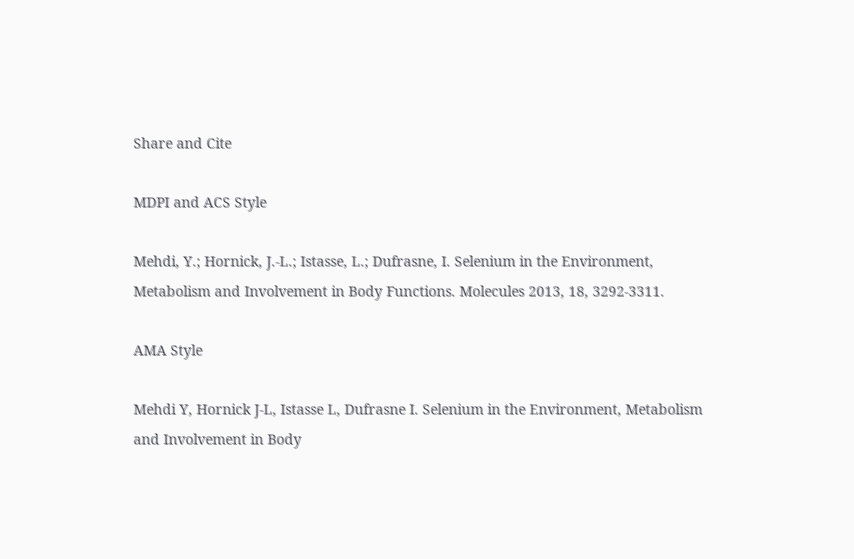Share and Cite

MDPI and ACS Style

Mehdi, Y.; Hornick, J.-L.; Istasse, L.; Dufrasne, I. Selenium in the Environment, Metabolism and Involvement in Body Functions. Molecules 2013, 18, 3292-3311.

AMA Style

Mehdi Y, Hornick J-L, Istasse L, Dufrasne I. Selenium in the Environment, Metabolism and Involvement in Body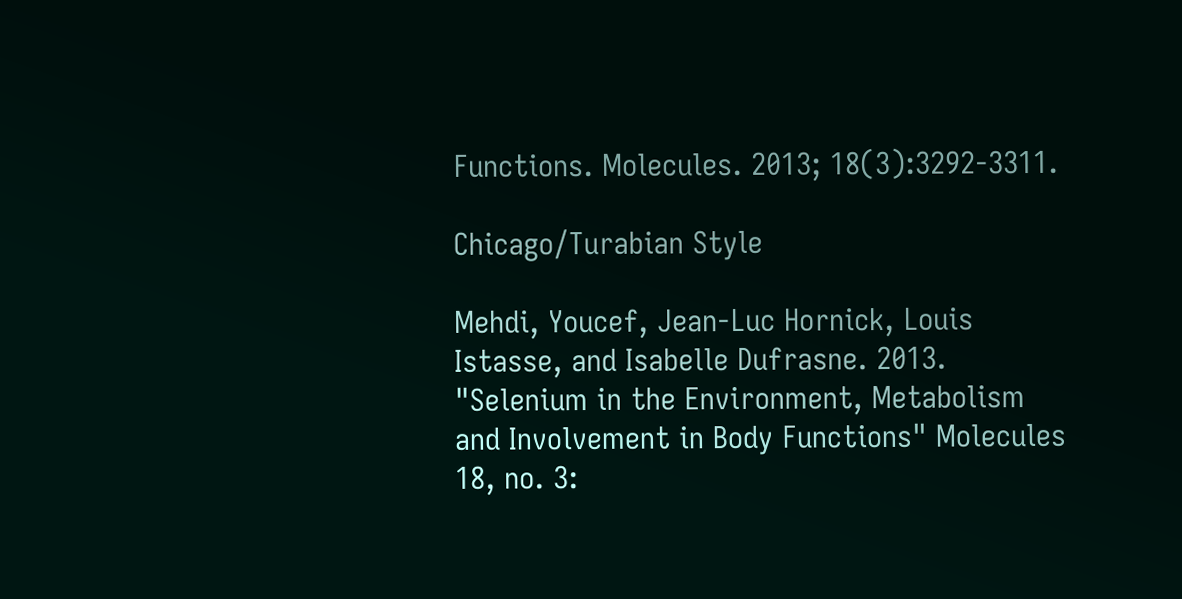Functions. Molecules. 2013; 18(3):3292-3311.

Chicago/Turabian Style

Mehdi, Youcef, Jean-Luc Hornick, Louis Istasse, and Isabelle Dufrasne. 2013. "Selenium in the Environment, Metabolism and Involvement in Body Functions" Molecules 18, no. 3: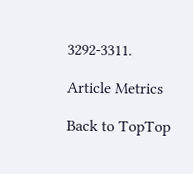3292-3311.

Article Metrics

Back to TopTop